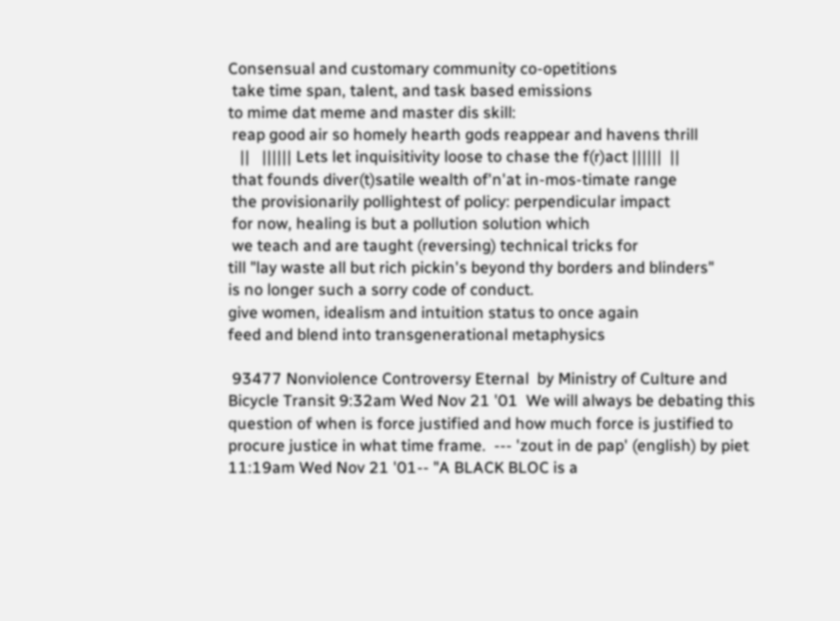Consensual and customary community co-opetitions
 take time span, talent, and task based emissions
to mime dat meme and master dis skill:
 reap good air so homely hearth gods reappear and havens thrill
   ||   |||||| Lets let inquisitivity loose to chase the f(r)act ||||||  ||
 that founds diver(t)satile wealth of'n'at in-mos-timate range
 the provisionarily pollightest of policy: perpendicular impact
 for now, healing is but a pollution solution which
 we teach and are taught (reversing) technical tricks for
till "lay waste all but rich pickin's beyond thy borders and blinders"
is no longer such a sorry code of conduct.
give women, idealism and intuition status to once again
feed and blend into transgenerational metaphysics

 93477 Nonviolence Controversy Eternal  by Ministry of Culture and Bicycle Transit 9:32am Wed Nov 21 '01  We will always be debating this question of when is force justified and how much force is justified to procure justice in what time frame.  --- 'zout in de pap' (english) by piet 11:19am Wed Nov 21 '01-- "A BLACK BLOC is a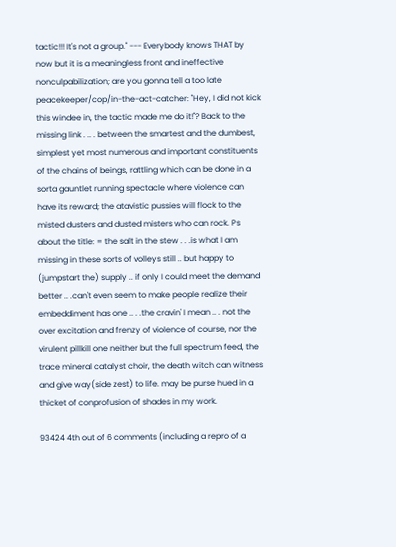tactic!!! It's not a group." --- Everybody knows THAT by now but it is a meaningless front and ineffective nonculpabilization; are you gonna tell a too late peacekeeper/cop/in-the-act-catcher: "Hey, I did not kick this windee in, the tactic made me do it!"? Back to the missing link . .. . between the smartest and the dumbest, simplest yet most numerous and important constituents of the chains of beings, rattling which can be done in a sorta gauntlet running spectacle where violence can have its reward; the atavistic pussies will flock to the misted dusters and dusted misters who can rock. Ps about the title: = the salt in the stew . . .is what I am missing in these sorts of volleys still .. but happy to (jumpstart the) supply .. if only I could meet the demand better .. .can't even seem to make people realize their embeddiment has one .. . .the cravin' I mean .. . not the over excitation and frenzy of violence of course, nor the virulent pillkill one neither but the full spectrum feed, the trace mineral catalyst choir, the death witch can witness and give way(side zest) to life. may be purse hued in a thicket of conprofusion of shades in my work.

93424 4th out of 6 comments (including a repro of a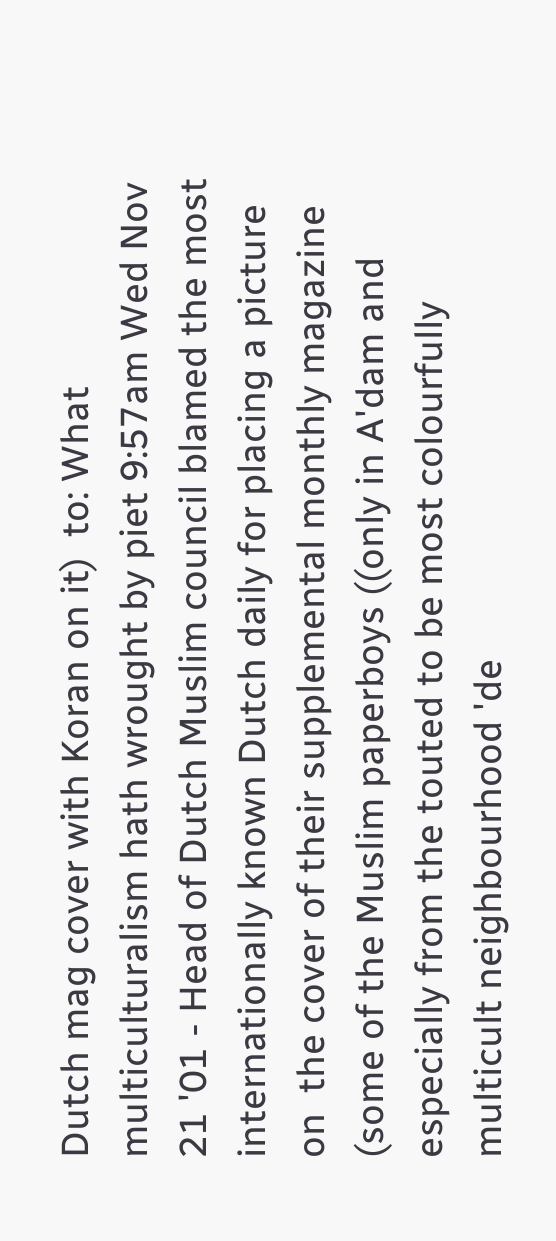Dutch mag cover with Koran on it)  to: What multiculturalism hath wrought by piet 9:57am Wed Nov 21 '01 - Head of Dutch Muslim council blamed the most internationally known Dutch daily for placing a picture on  the cover of their supplemental monthly magazine (some of the Muslim paperboys ((only in A'dam and especially from the touted to be most colourfully multicult neighbourhood 'de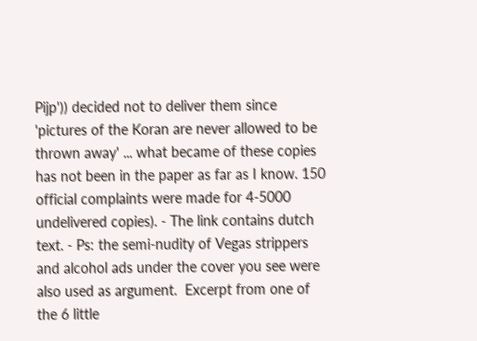Pijp')) decided not to deliver them since 'pictures of the Koran are never allowed to be thrown away' ... what became of these copies has not been in the paper as far as I know. 150 official complaints were made for 4-5000 undelivered copies). - The link contains dutch text. - Ps: the semi-nudity of Vegas strippers and alcohol ads under the cover you see were also used as argument.  Excerpt from one of the 6 little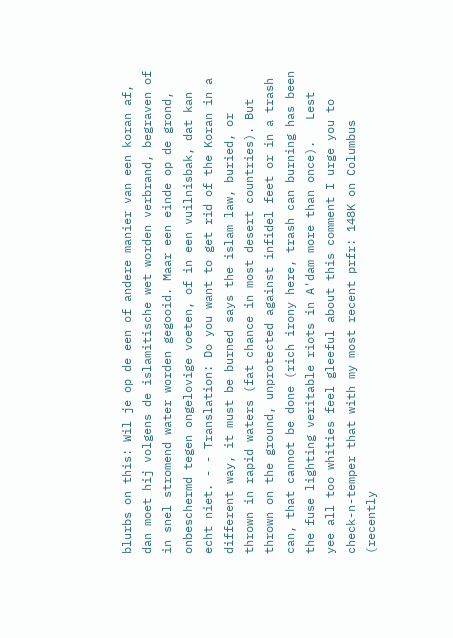blurbs on this: Wil je op de een of andere manier van een koran af, dan moet hij volgens de islamitische wet worden verbrand, begraven of in snel stromend water worden gegooid. Maar een einde op de grond, onbeschermd tegen ongelovige voeten, of in een vuilnisbak, dat kan echt niet. - - Translation: Do you want to get rid of the Koran in a different way, it must be burned says the islam law, buried, or thrown in rapid waters (fat chance in most desert countries). But thrown on the ground, unprotected against infidel feet or in a trash can, that cannot be done (rich irony here, trash can burning has been the fuse lighting veritable riots in A'dam more than once).   Lest yee all too whities feel gleeful about this comment I urge you to check-n-temper that with my most recent prfr: 148K on Columbus (recently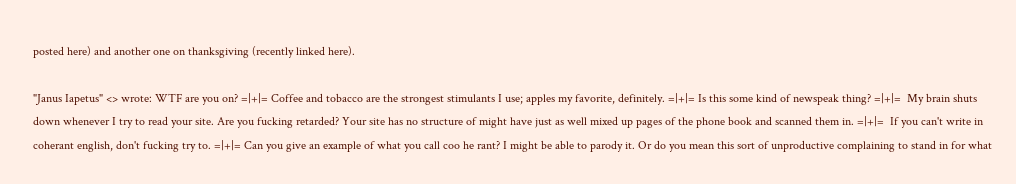posted here) and another one on thanksgiving (recently linked here).

"Janus Iapetus" <> wrote: WTF are you on? =|+|= Coffee and tobacco are the strongest stimulants I use; apples my favorite, definitely. =|+|= Is this some kind of newspeak thing? =|+|=  My brain shuts down whenever I try to read your site. Are you fucking retarded? Your site has no structure of might have just as well mixed up pages of the phone book and scanned them in. =|+|=  If you can't write in coherant english, don't fucking try to. =|+|= Can you give an example of what you call coo he rant? I might be able to parody it. Or do you mean this sort of unproductive complaining to stand in for what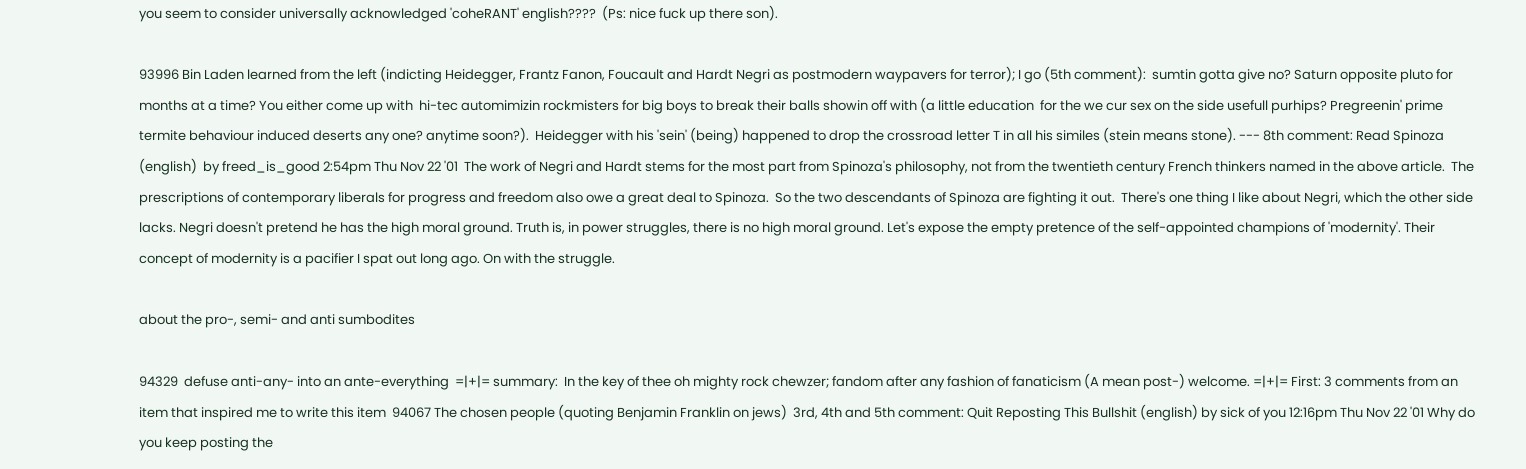you seem to consider universally acknowledged 'coheRANT' english????  (Ps: nice fuck up there son).

93996 Bin Laden learned from the left (indicting Heidegger, Frantz Fanon, Foucault and Hardt Negri as postmodern waypavers for terror); I go (5th comment):  sumtin gotta give no? Saturn opposite pluto for months at a time? You either come up with  hi-tec automimizin rockmisters for big boys to break their balls showin off with (a little education  for the we cur sex on the side usefull purhips? Pregreenin' prime termite behaviour induced deserts any one? anytime soon?).  Heidegger with his 'sein' (being) happened to drop the crossroad letter T in all his similes (stein means stone). --- 8th comment: Read Spinoza (english)  by freed_is_good 2:54pm Thu Nov 22 '01  The work of Negri and Hardt stems for the most part from Spinoza's philosophy, not from the twentieth century French thinkers named in the above article.  The prescriptions of contemporary liberals for progress and freedom also owe a great deal to Spinoza.  So the two descendants of Spinoza are fighting it out.  There's one thing I like about Negri, which the other side lacks. Negri doesn't pretend he has the high moral ground. Truth is, in power struggles, there is no high moral ground. Let's expose the empty pretence of the self-appointed champions of 'modernity'. Their concept of modernity is a pacifier I spat out long ago. On with the struggle.

about the pro-, semi- and anti sumbodites

94329  defuse anti-any- into an ante-everything  =|+|= summary:  In the key of thee oh mighty rock chewzer; fandom after any fashion of fanaticism (A mean post-) welcome. =|+|= First: 3 comments from an item that inspired me to write this item  94067 The chosen people (quoting Benjamin Franklin on jews)  3rd, 4th and 5th comment: Quit Reposting This Bullshit (english) by sick of you 12:16pm Thu Nov 22 '01 Why do you keep posting the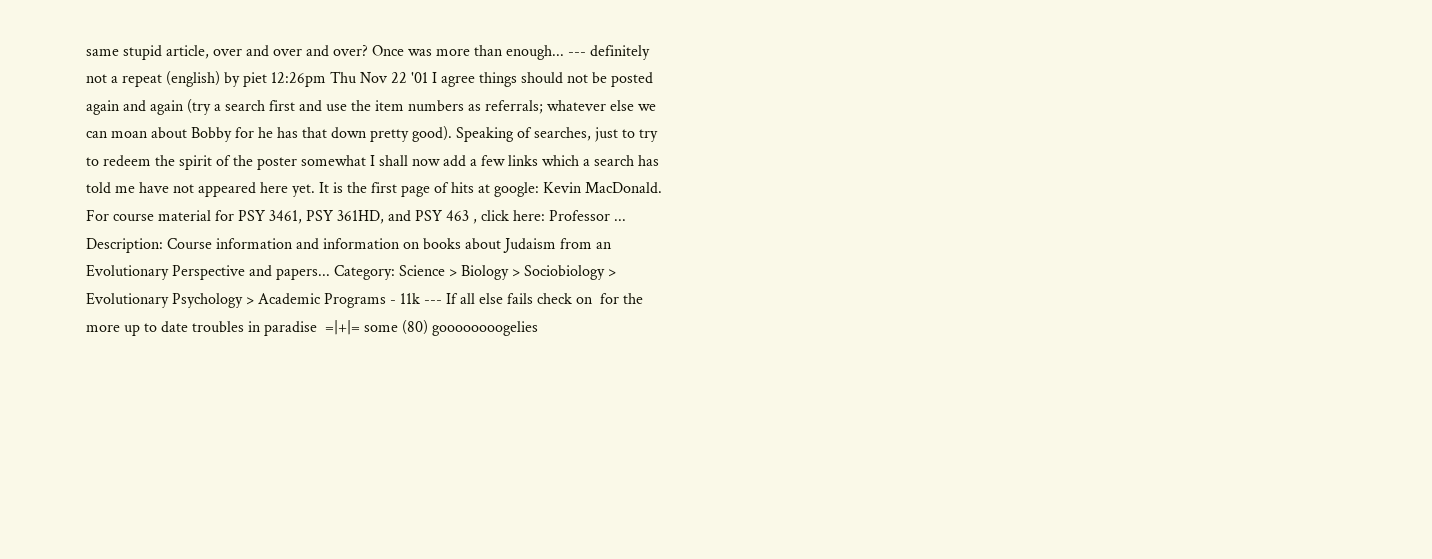same stupid article, over and over and over? Once was more than enough... --- definitely not a repeat (english) by piet 12:26pm Thu Nov 22 '01 I agree things should not be posted again and again (try a search first and use the item numbers as referrals; whatever else we can moan about Bobby for he has that down pretty good). Speaking of searches, just to try to redeem the spirit of the poster somewhat I shall now add a few links which a search has told me have not appeared here yet. It is the first page of hits at google: Kevin MacDonald. For course material for PSY 3461, PSY 361HD, and PSY 463 , click here: Professor ... Description: Course information and information on books about Judaism from an Evolutionary Perspective and papers... Category: Science > Biology > Sociobiology > Evolutionary Psychology > Academic Programs - 11k --- If all else fails check on  for the more up to date troubles in paradise  =|+|= some (80) goooooooogelies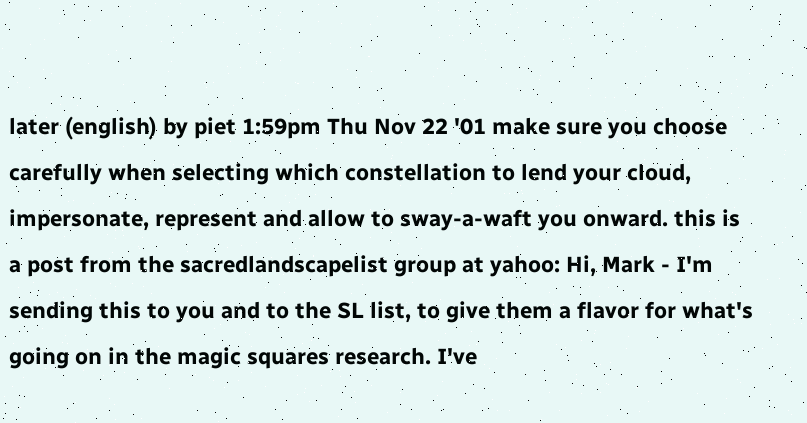later (english) by piet 1:59pm Thu Nov 22 '01 make sure you choose carefully when selecting which constellation to lend your cloud, impersonate, represent and allow to sway-a-waft you onward. this is a post from the sacredlandscapelist group at yahoo: Hi, Mark - I'm sending this to you and to the SL list, to give them a flavor for what's going on in the magic squares research. I've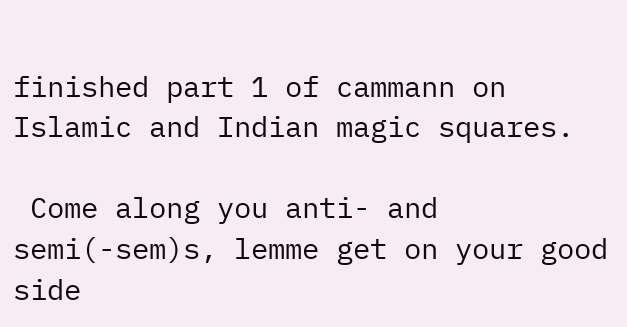finished part 1 of cammann on Islamic and Indian magic squares.

 Come along you anti- and semi(-sem)s, lemme get on your good side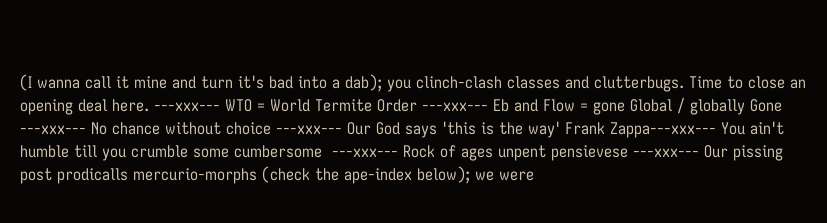(I wanna call it mine and turn it's bad into a dab); you clinch-clash classes and clutterbugs. Time to close an opening deal here. ---xxx--- WTO = World Termite Order ---xxx--- Eb and Flow = gone Global / globally Gone ---xxx--- No chance without choice ---xxx--- Our God says 'this is the way' Frank Zappa---xxx--- You ain't humble till you crumble some cumbersome  ---xxx--- Rock of ages unpent pensievese ---xxx--- Our pissing post prodicalls mercurio-morphs (check the ape-index below); we were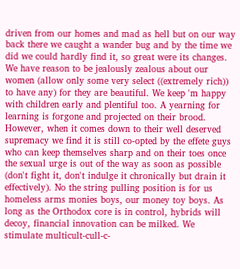driven from our homes and mad as hell but on our way back there we caught a wander bug and by the time we did we could hardly find it, so great were its changes. We have reason to be jealously zealous about our women (allow only some very select ((extremely rich)) to have any) for they are beautiful. We keep 'm happy with children early and plentiful too. A yearning for learning is forgone and projected on their brood. However, when it comes down to their well deserved supremacy we find it is still co-opted by the effete guys who can keep themselves sharp and on their toes once the sexual urge is out of the way as soon as possible (don't fight it, don't indulge it chronically but drain it effectively). No the string pulling position is for us homeless arms monies boys, our money toy boys. As long as the Orthodox core is in control, hybrids will decoy, financial innovation can be milked. We stimulate multicult-cull-c-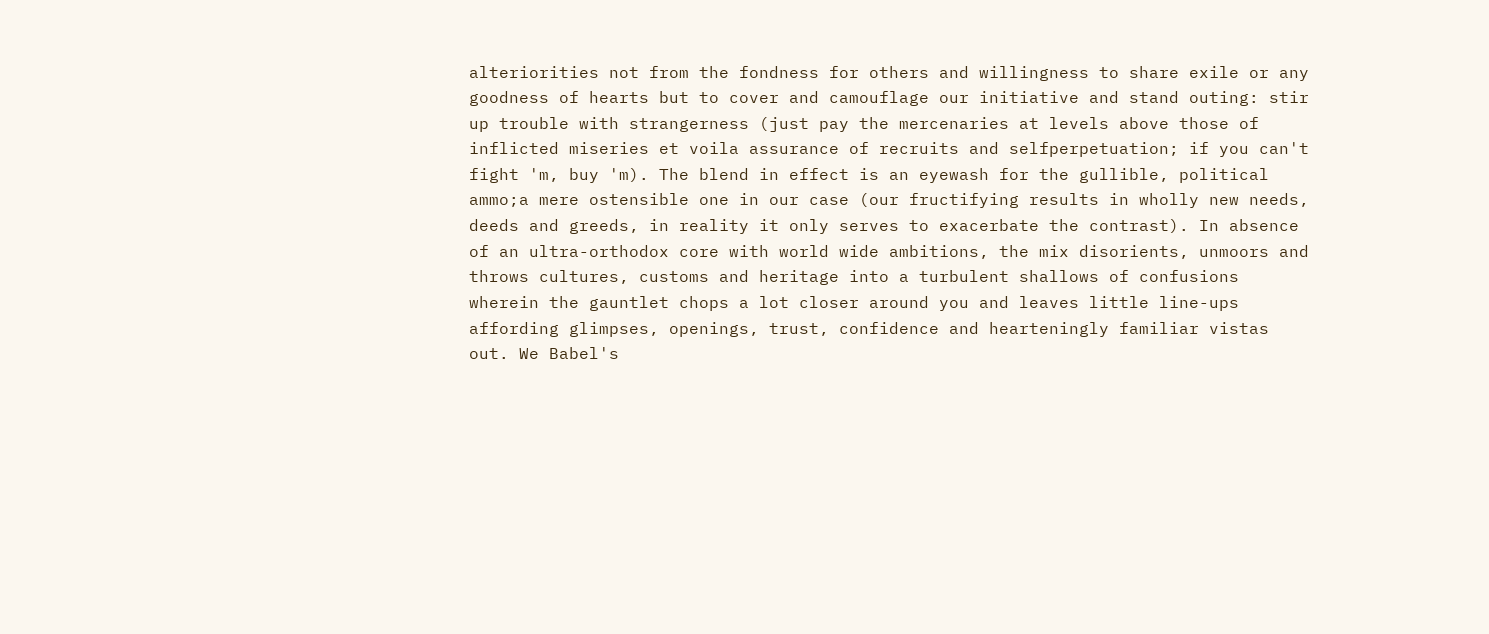alteriorities not from the fondness for others and willingness to share exile or any goodness of hearts but to cover and camouflage our initiative and stand outing: stir up trouble with strangerness (just pay the mercenaries at levels above those of inflicted miseries et voila assurance of recruits and selfperpetuation; if you can't fight 'm, buy 'm). The blend in effect is an eyewash for the gullible, political ammo;a mere ostensible one in our case (our fructifying results in wholly new needs, deeds and greeds, in reality it only serves to exacerbate the contrast). In absence of an ultra-orthodox core with world wide ambitions, the mix disorients, unmoors and throws cultures, customs and heritage into a turbulent shallows of confusions wherein the gauntlet chops a lot closer around you and leaves little line-ups affording glimpses, openings, trust, confidence and hearteningly familiar vistas out. We Babel's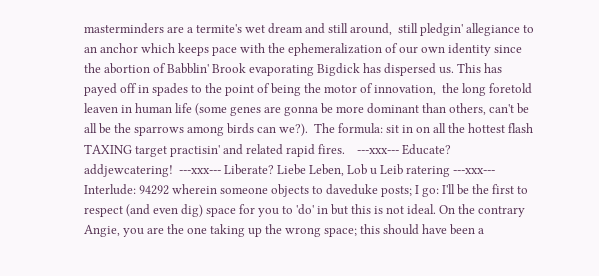masterminders are a termite's wet dream and still around,  still pledgin' allegiance to an anchor which keeps pace with the ephemeralization of our own identity since the abortion of Babblin' Brook evaporating Bigdick has dispersed us. This has payed off in spades to the point of being the motor of innovation,  the long foretold leaven in human life (some genes are gonna be more dominant than others, can't be all be the sparrows among birds can we?).  The formula: sit in on all the hottest flash TAXING target practisin' and related rapid fires.    ---xxx--- Educate? addjewcatering!  ---xxx--- Liberate? Liebe Leben, Lob u Leib ratering ---xxx--- Interlude: 94292 wherein someone objects to daveduke posts; I go: I'll be the first to respect (and even dig) space for you to 'do' in but this is not ideal. On the contrary Angie, you are the one taking up the wrong space; this should have been a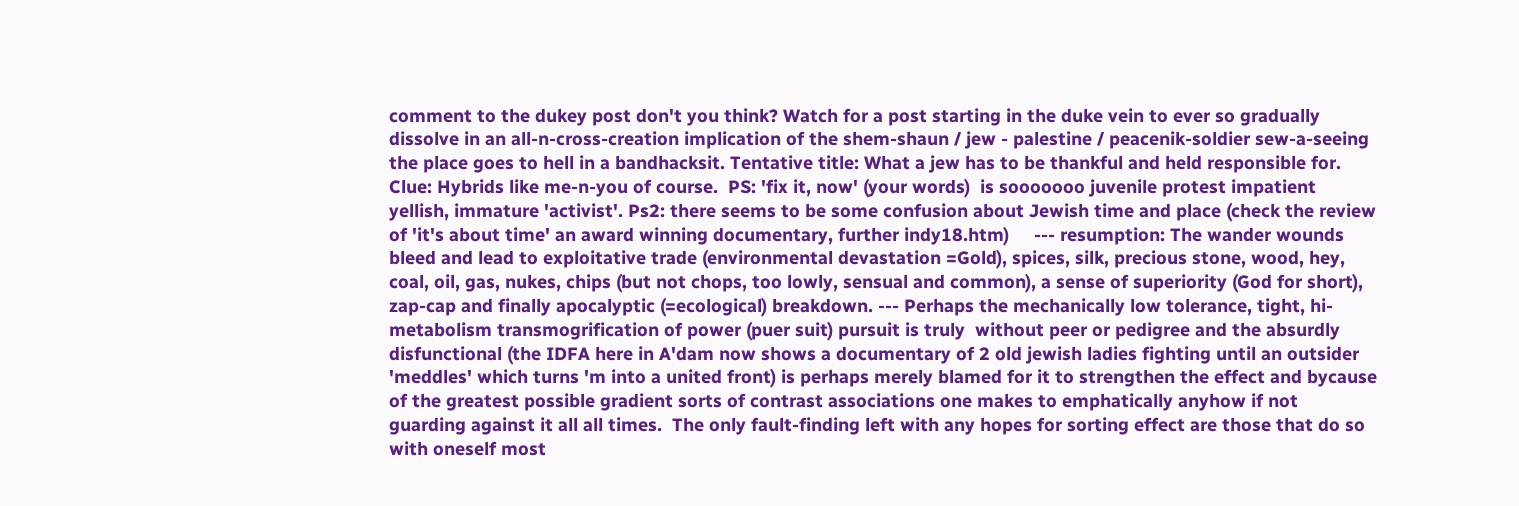comment to the dukey post don't you think? Watch for a post starting in the duke vein to ever so gradually dissolve in an all-n-cross-creation implication of the shem-shaun / jew - palestine / peacenik-soldier sew-a-seeing the place goes to hell in a bandhacksit. Tentative title: What a jew has to be thankful and held responsible for. Clue: Hybrids like me-n-you of course.  PS: 'fix it, now' (your words)  is sooooooo juvenile protest impatient yellish, immature 'activist'. Ps2: there seems to be some confusion about Jewish time and place (check the review of 'it's about time' an award winning documentary, further indy18.htm)     --- resumption: The wander wounds bleed and lead to exploitative trade (environmental devastation =Gold), spices, silk, precious stone, wood, hey, coal, oil, gas, nukes, chips (but not chops, too lowly, sensual and common), a sense of superiority (God for short), zap-cap and finally apocalyptic (=ecological) breakdown. --- Perhaps the mechanically low tolerance, tight, hi-metabolism transmogrification of power (puer suit) pursuit is truly  without peer or pedigree and the absurdly disfunctional (the IDFA here in A'dam now shows a documentary of 2 old jewish ladies fighting until an outsider 'meddles' which turns 'm into a united front) is perhaps merely blamed for it to strengthen the effect and bycause of the greatest possible gradient sorts of contrast associations one makes to emphatically anyhow if not guarding against it all all times.  The only fault-finding left with any hopes for sorting effect are those that do so with oneself most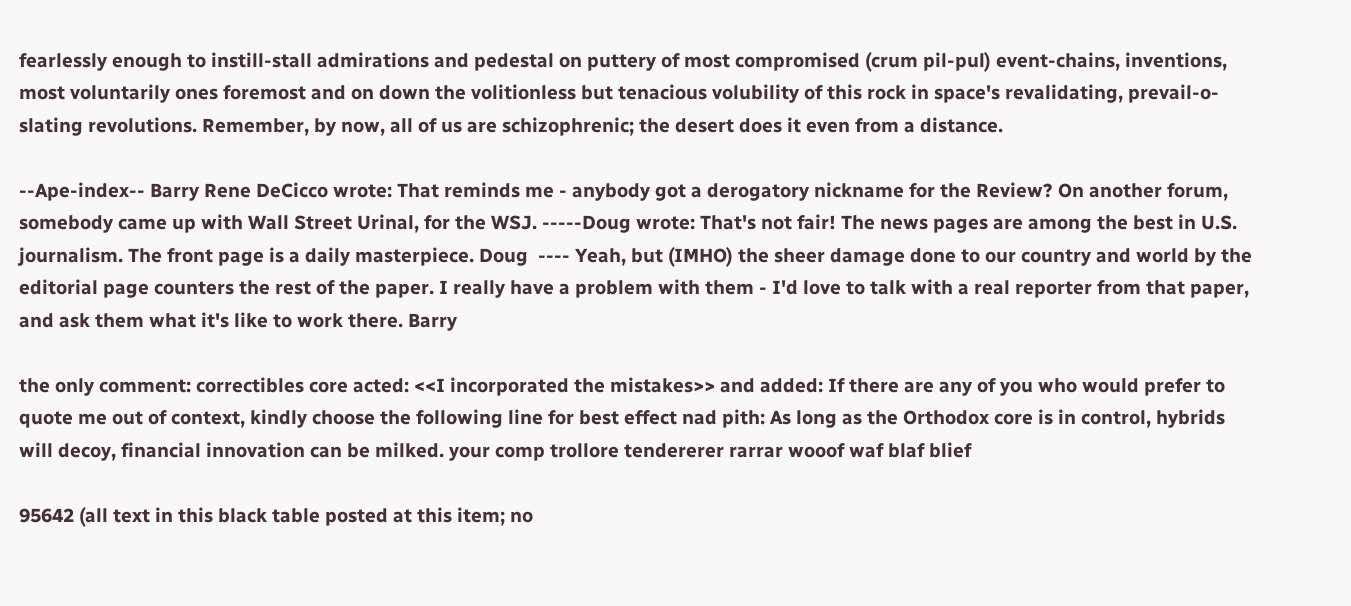fearlessly enough to instill-stall admirations and pedestal on puttery of most compromised (crum pil-pul) event-chains, inventions, most voluntarily ones foremost and on down the volitionless but tenacious volubility of this rock in space's revalidating, prevail-o-slating revolutions. Remember, by now, all of us are schizophrenic; the desert does it even from a distance.

--Ape-index-- Barry Rene DeCicco wrote: That reminds me - anybody got a derogatory nickname for the Review? On another forum, somebody came up with Wall Street Urinal, for the WSJ. -----Doug wrote: That's not fair! The news pages are among the best in U.S. journalism. The front page is a daily masterpiece. Doug  ---- Yeah, but (IMHO) the sheer damage done to our country and world by the editorial page counters the rest of the paper. I really have a problem with them - I'd love to talk with a real reporter from that paper, and ask them what it's like to work there. Barry

the only comment: correctibles core acted: <<I incorporated the mistakes>> and added: If there are any of you who would prefer to quote me out of context, kindly choose the following line for best effect nad pith: As long as the Orthodox core is in control, hybrids will decoy, financial innovation can be milked. your comp trollore tendererer rarrar wooof waf blaf blief

95642 (all text in this black table posted at this item; no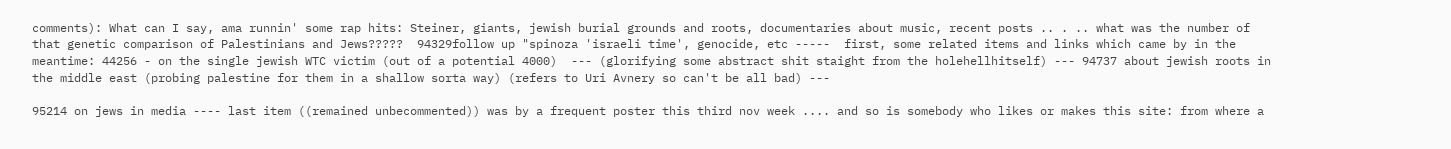comments): What can I say, ama runnin' some rap hits: Steiner, giants, jewish burial grounds and roots, documentaries about music, recent posts .. . .. what was the number of that genetic comparison of Palestinians and Jews?????  94329follow up "spinoza 'israeli time', genocide, etc -----  first, some related items and links which came by in the meantime: 44256 - on the single jewish WTC victim (out of a potential 4000)  --- (glorifying some abstract shit staight from the holehellhitself) --- 94737 about jewish roots in the middle east (probing palestine for them in a shallow sorta way) (refers to Uri Avnery so can't be all bad) ---

95214 on jews in media ---- last item ((remained unbecommented)) was by a frequent poster this third nov week .... and so is somebody who likes or makes this site: from where a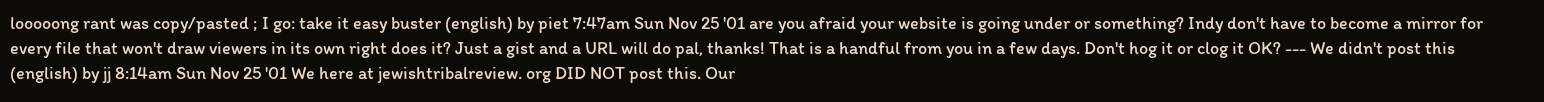looooong rant was copy/pasted ; I go: take it easy buster (english) by piet 7:47am Sun Nov 25 '01 are you afraid your website is going under or something? Indy don't have to become a mirror for every file that won't draw viewers in its own right does it? Just a gist and a URL will do pal, thanks! That is a handful from you in a few days. Don't hog it or clog it OK? --- We didn't post this (english) by jj 8:14am Sun Nov 25 '01 We here at jewishtribalreview. org DID NOT post this. Our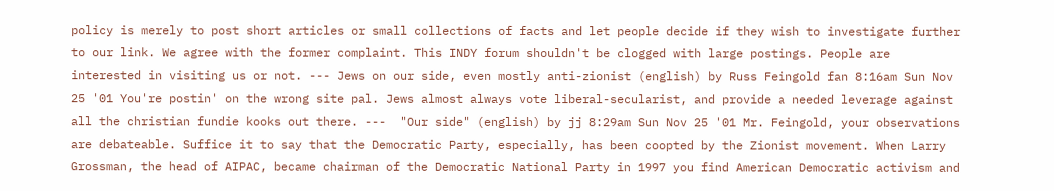policy is merely to post short articles or small collections of facts and let people decide if they wish to investigate further to our link. We agree with the former complaint. This INDY forum shouldn't be clogged with large postings. People are interested in visiting us or not. --- Jews on our side, even mostly anti-zionist (english) by Russ Feingold fan 8:16am Sun Nov 25 '01 You're postin' on the wrong site pal. Jews almost always vote liberal-secularist, and provide a needed leverage against all the christian fundie kooks out there. ---  "Our side" (english) by jj 8:29am Sun Nov 25 '01 Mr. Feingold, your observations are debateable. Suffice it to say that the Democratic Party, especially, has been coopted by the Zionist movement. When Larry Grossman, the head of AIPAC, became chairman of the Democratic National Party in 1997 you find American Democratic activism and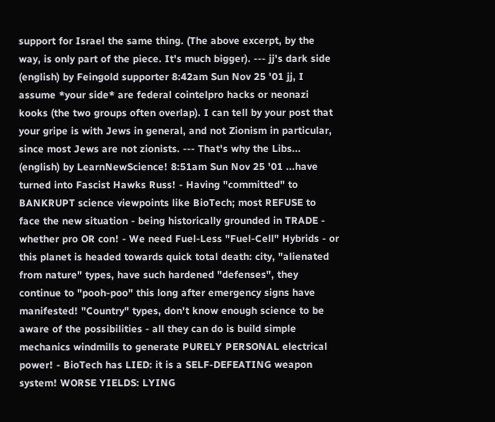support for Israel the same thing. (The above excerpt, by the way, is only part of the piece. It's much bigger). --- jj's dark side (english) by Feingold supporter 8:42am Sun Nov 25 '01 jj, I assume *your side* are federal cointelpro hacks or neonazi kooks (the two groups often overlap). I can tell by your post that your gripe is with Jews in general, and not Zionism in particular, since most Jews are not zionists. --- That's why the Libs... (english) by LearnNewScience! 8:51am Sun Nov 25 '01 ...have turned into Fascist Hawks Russ! - Having "committed" to BANKRUPT science viewpoints like BioTech; most REFUSE to face the new situation - being historically grounded in TRADE - whether pro OR con! - We need Fuel-Less "Fuel-Cell" Hybrids - or this planet is headed towards quick total death: city, "alienated from nature" types, have such hardened "defenses", they continue to "pooh-poo" this long after emergency signs have manifested! "Country" types, don't know enough science to be aware of the possibilities - all they can do is build simple mechanics windmills to generate PURELY PERSONAL electrical power! - BioTech has LIED: it is a SELF-DEFEATING weapon system! WORSE YIELDS: LYING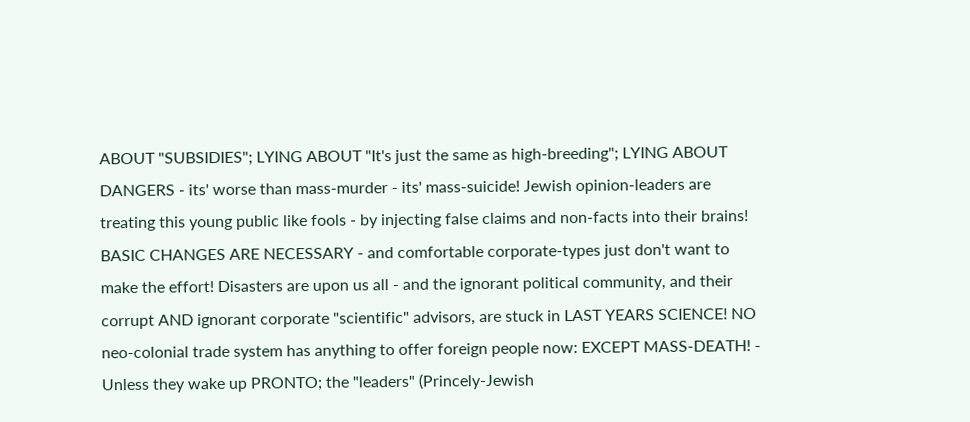ABOUT "SUBSIDIES"; LYING ABOUT "It's just the same as high-breeding"; LYING ABOUT DANGERS - its' worse than mass-murder - its' mass-suicide! Jewish opinion-leaders are treating this young public like fools - by injecting false claims and non-facts into their brains! BASIC CHANGES ARE NECESSARY - and comfortable corporate-types just don't want to make the effort! Disasters are upon us all - and the ignorant political community, and their corrupt AND ignorant corporate "scientific" advisors, are stuck in LAST YEARS SCIENCE! NO neo-colonial trade system has anything to offer foreign people now: EXCEPT MASS-DEATH! - Unless they wake up PRONTO; the "leaders" (Princely-Jewish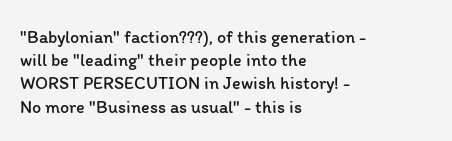"Babylonian" faction???), of this generation - will be "leading" their people into the WORST PERSECUTION in Jewish history! - No more "Business as usual" - this is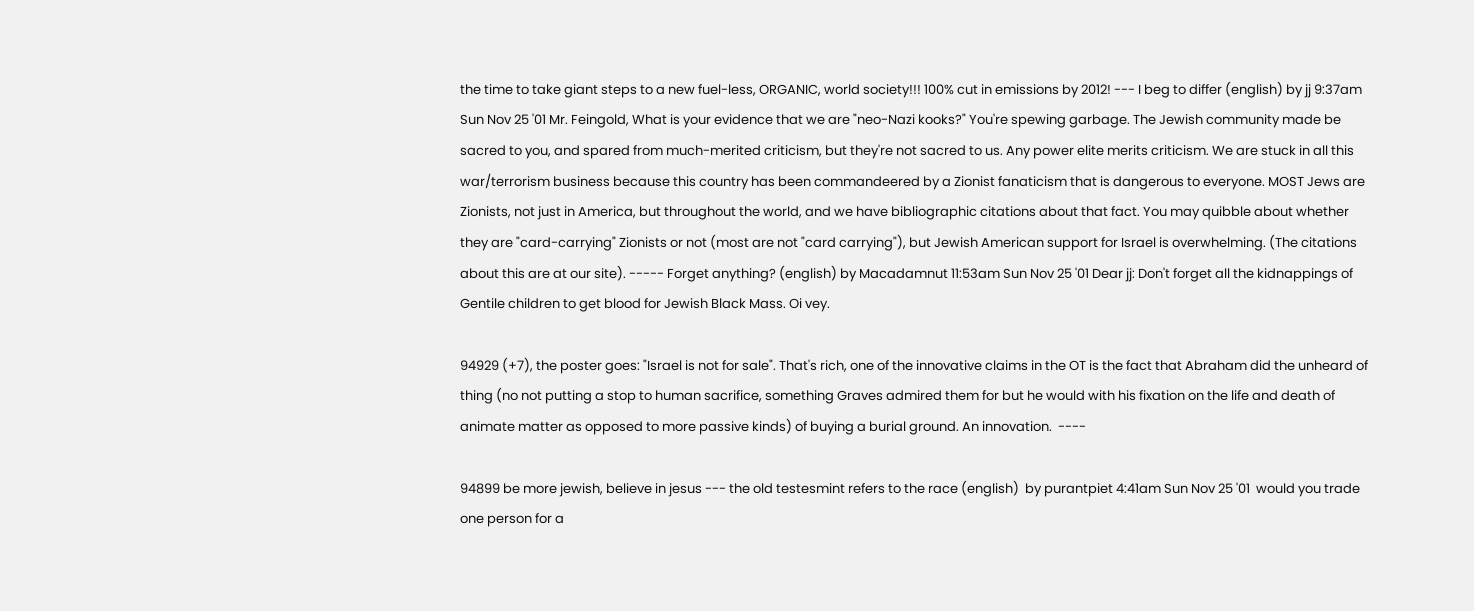the time to take giant steps to a new fuel-less, ORGANIC, world society!!! 100% cut in emissions by 2012! --- I beg to differ (english) by jj 9:37am Sun Nov 25 '01 Mr. Feingold, What is your evidence that we are "neo-Nazi kooks?" You're spewing garbage. The Jewish community made be sacred to you, and spared from much-merited criticism, but they're not sacred to us. Any power elite merits criticism. We are stuck in all this war/terrorism business because this country has been commandeered by a Zionist fanaticism that is dangerous to everyone. MOST Jews are Zionists, not just in America, but throughout the world, and we have bibliographic citations about that fact. You may quibble about whether they are "card-carrying" Zionists or not (most are not "card carrying"), but Jewish American support for Israel is overwhelming. (The citations about this are at our site). ----- Forget anything? (english) by Macadamnut 11:53am Sun Nov 25 '01 Dear jj: Don't forget all the kidnappings of Gentile children to get blood for Jewish Black Mass. Oi vey.

94929 (+7), the poster goes: "Israel is not for sale". That's rich, one of the innovative claims in the OT is the fact that Abraham did the unheard of thing (no not putting a stop to human sacrifice, something Graves admired them for but he would with his fixation on the life and death of animate matter as opposed to more passive kinds) of buying a burial ground. An innovation.  ----

94899 be more jewish, believe in jesus --- the old testesmint refers to the race (english)  by purantpiet 4:41am Sun Nov 25 '01  would you trade one person for a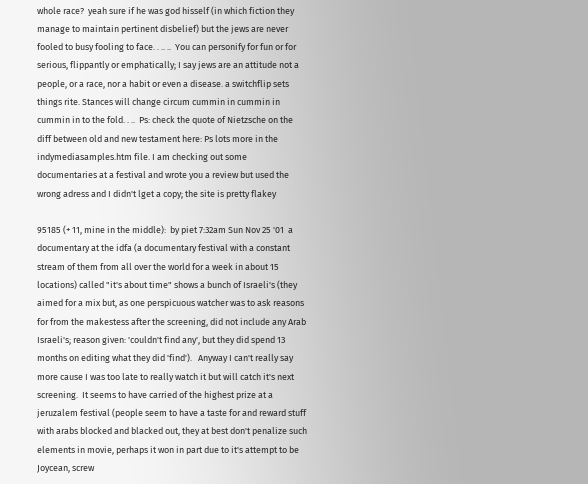whole race?  yeah sure if he was god hisself (in which fiction they manage to maintain pertinent disbelief) but the jews are never fooled to busy fooling to face. . .. ..  You can personify for fun or for serious, flippantly or emphatically; I say jews are an attitude not a people, or a race, nor a habit or even a disease. a switchflip sets things rite. Stances will change circum cummin in cummin in cummin in to the fold. . ..  Ps: check the quote of Nietzsche on the diff between old and new testament here: Ps lots more in the indymediasamples.htm file. I am checking out some documentaries at a festival and wrote you a review but used the wrong adress and I didn't lget a copy; the site is pretty flakey

95185 (+ 11, mine in the middle):  by piet 7:32am Sun Nov 25 '01  a documentary at the idfa (a documentary festival with a constant stream of them from all over the world for a week in about 15 locations) called "it's about time" shows a bunch of Israeli's (they aimed for a mix but, as one perspicuous watcher was to ask reasons for from the makestess after the screening, did not include any Arab Israeli's; reason given: 'couldn't find any', but they did spend 13 months on editing what they did 'find').   Anyway I can't really say more cause I was too late to really watch it but will catch it's next screening.  It seems to have carried of the highest prize at a jeruzalem festival (people seem to have a taste for and reward stuff with arabs blocked and blacked out, they at best don't penalize such elements in movie, perhaps it won in part due to it's attempt to be Joycean, screw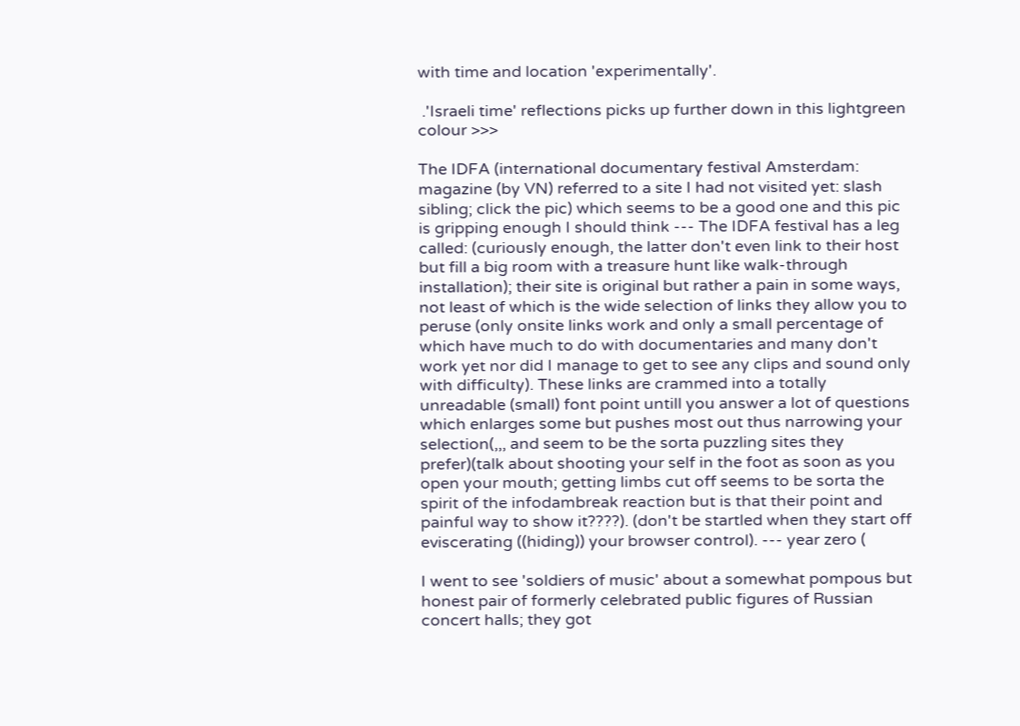with time and location 'experimentally'.

 .'Israeli time' reflections picks up further down in this lightgreen colour >>>

The IDFA (international documentary festival Amsterdam: magazine (by VN) referred to a site I had not visited yet: slash sibling; click the pic) which seems to be a good one and this pic is gripping enough I should think --- The IDFA festival has a leg called: (curiously enough, the latter don't even link to their host but fill a big room with a treasure hunt like walk-through installation); their site is original but rather a pain in some ways, not least of which is the wide selection of links they allow you to peruse (only onsite links work and only a small percentage of which have much to do with documentaries and many don't work yet nor did I manage to get to see any clips and sound only with difficulty). These links are crammed into a totally unreadable (small) font point untill you answer a lot of questions which enlarges some but pushes most out thus narrowing your selection(,,, and seem to be the sorta puzzling sites they prefer)(talk about shooting your self in the foot as soon as you open your mouth; getting limbs cut off seems to be sorta the spirit of the infodambreak reaction but is that their point and painful way to show it????). (don't be startled when they start off eviscerating ((hiding)) your browser control). --- year zero (

I went to see 'soldiers of music' about a somewhat pompous but honest pair of formerly celebrated public figures of Russian concert halls; they got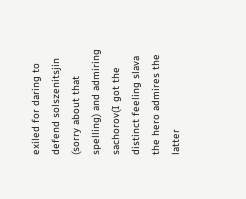exiled for daring to defend solszenitsjin (sorry about that spelling) and admiring sachorov(I got the distinct feeling slava the hero admires the latter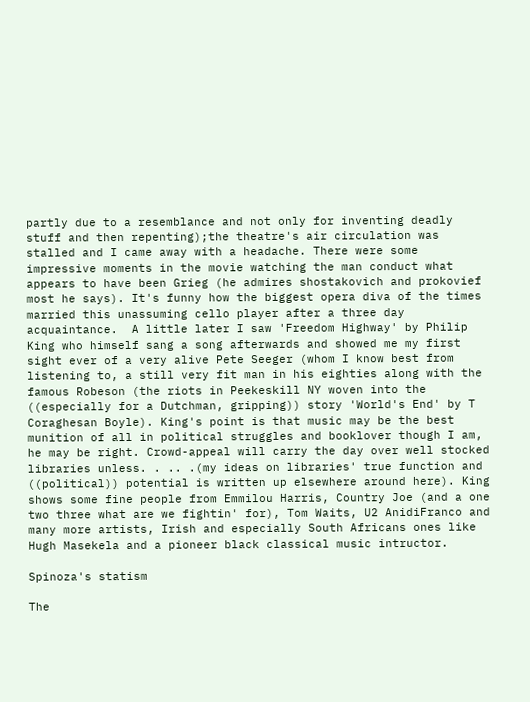partly due to a resemblance and not only for inventing deadly stuff and then repenting);the theatre's air circulation was stalled and I came away with a headache. There were some impressive moments in the movie watching the man conduct what appears to have been Grieg (he admires shostakovich and prokovief most he says). It's funny how the biggest opera diva of the times married this unassuming cello player after a three day acquaintance.  A little later I saw 'Freedom Highway' by Philip King who himself sang a song afterwards and showed me my first sight ever of a very alive Pete Seeger (whom I know best from listening to, a still very fit man in his eighties along with the famous Robeson (the riots in Peekeskill NY woven into the ((especially for a Dutchman, gripping)) story 'World's End' by T Coraghesan Boyle). King's point is that music may be the best munition of all in political struggles and booklover though I am, he may be right. Crowd-appeal will carry the day over well stocked libraries unless. . .. .(my ideas on libraries' true function and ((political)) potential is written up elsewhere around here). King shows some fine people from Emmilou Harris, Country Joe (and a one two three what are we fightin' for), Tom Waits, U2 AnidiFranco and many more artists, Irish and especially South Africans ones like Hugh Masekela and a pioneer black classical music intructor.

Spinoza's statism

The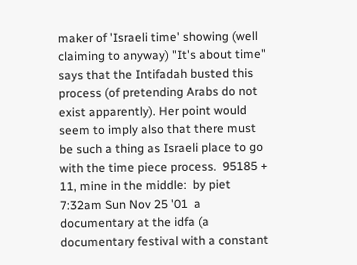maker of 'Israeli time' showing (well claiming to anyway) "It's about time" says that the Intifadah busted this process (of pretending Arabs do not exist apparently). Her point would seem to imply also that there must be such a thing as Israeli place to go with the time piece process.  95185 + 11, mine in the middle:  by piet 7:32am Sun Nov 25 '01  a documentary at the idfa (a documentary festival with a constant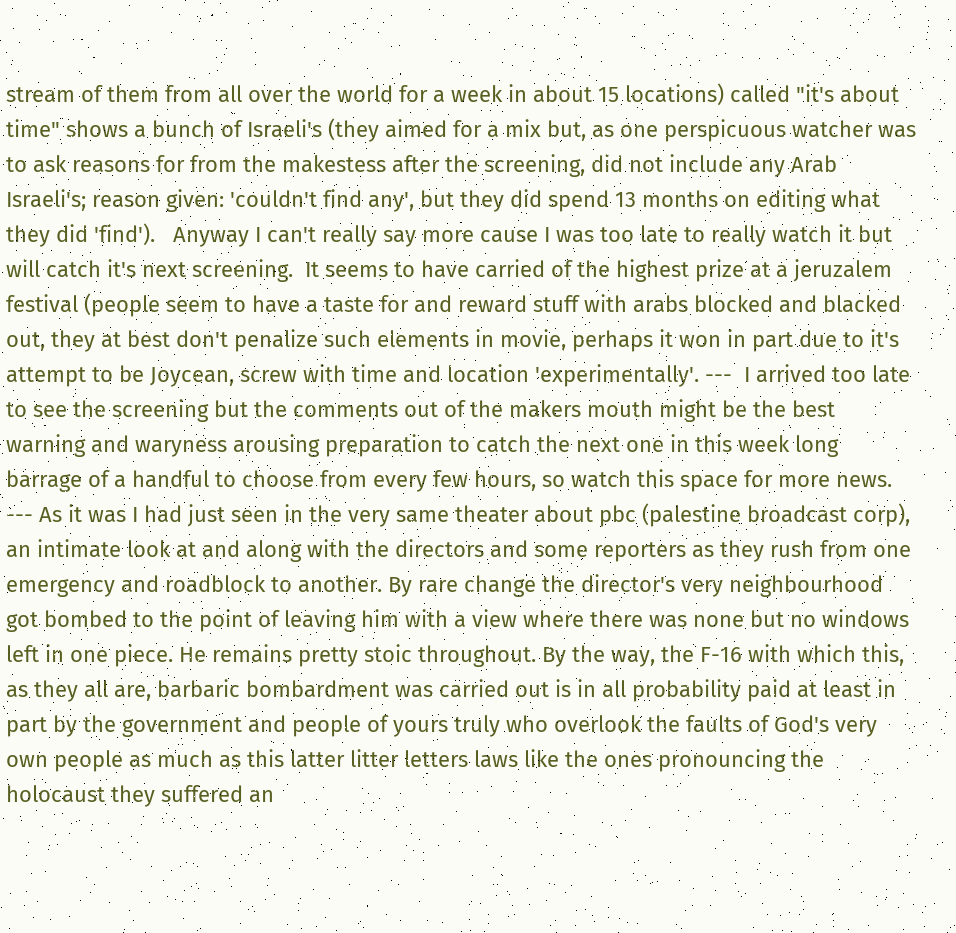stream of them from all over the world for a week in about 15 locations) called "it's about time" shows a bunch of Israeli's (they aimed for a mix but, as one perspicuous watcher was to ask reasons for from the makestess after the screening, did not include any Arab Israeli's; reason given: 'couldn't find any', but they did spend 13 months on editing what they did 'find').   Anyway I can't really say more cause I was too late to really watch it but will catch it's next screening.  It seems to have carried of the highest prize at a jeruzalem festival (people seem to have a taste for and reward stuff with arabs blocked and blacked out, they at best don't penalize such elements in movie, perhaps it won in part due to it's attempt to be Joycean, screw with time and location 'experimentally'. ---  I arrived too late to see the screening but the comments out of the makers mouth might be the best warning and waryness arousing preparation to catch the next one in this week long barrage of a handful to choose from every few hours, so watch this space for more news.  --- As it was I had just seen in the very same theater about pbc (palestine broadcast corp), an intimate look at and along with the directors and some reporters as they rush from one emergency and roadblock to another. By rare change the director's very neighbourhood got bombed to the point of leaving him with a view where there was none but no windows left in one piece. He remains pretty stoic throughout. By the way, the F-16 with which this, as they all are, barbaric bombardment was carried out is in all probability paid at least in part by the government and people of yours truly who overlook the faults of God's very own people as much as this latter litter letters laws like the ones pronouncing the holocaust they suffered an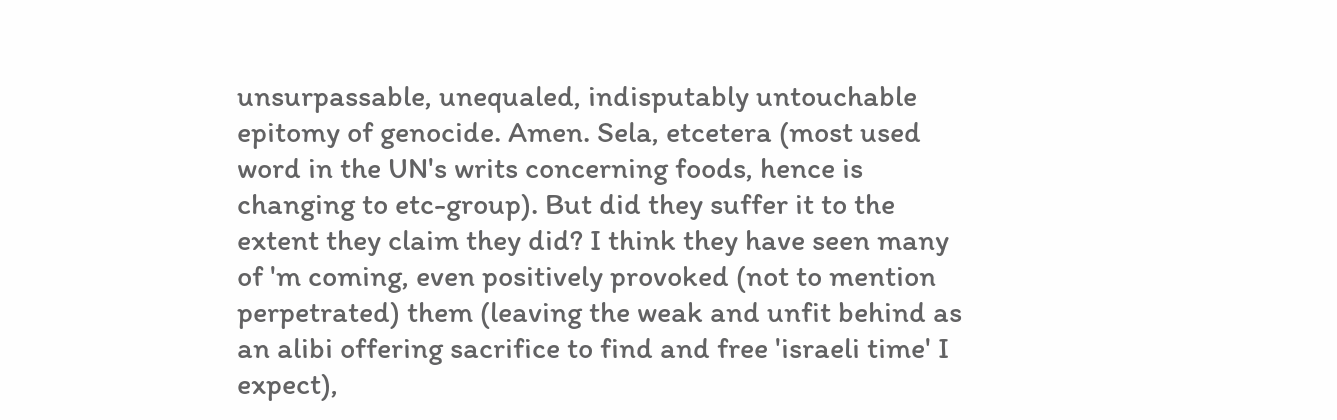unsurpassable, unequaled, indisputably untouchable epitomy of genocide. Amen. Sela, etcetera (most used word in the UN's writs concerning foods, hence is changing to etc-group). But did they suffer it to the extent they claim they did? I think they have seen many of 'm coming, even positively provoked (not to mention perpetrated) them (leaving the weak and unfit behind as an alibi offering sacrifice to find and free 'israeli time' I expect),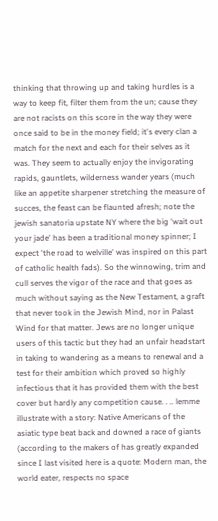thinking that throwing up and taking hurdles is a way to keep fit, filter them from the un; cause they are not racists on this score in the way they were once said to be in the money field; it's every clan a match for the next and each for their selves as it was. They seem to actually enjoy the invigorating rapids, gauntlets, wilderness wander years (much like an appetite sharpener stretching the measure of succes, the feast can be flaunted afresh; note the jewish sanatoria upstate NY where the big 'wait out your jade' has been a traditional money spinner; I expect 'the road to welville' was inspired on this part of catholic health fads). So the winnowing, trim and cull serves the vigor of the race and that goes as much without saying as the New Testament, a graft that never took in the Jewish Mind, nor in Palast Wind for that matter. Jews are no longer unique users of this tactic but they had an unfair headstart in taking to wandering as a means to renewal and a test for their ambition which proved so highly infectious that it has provided them with the best cover but hardly any competition cause. . .. lemme illustrate with a story: Native Americans of the asiatic type beat back and downed a race of giants (according to the makers of has greatly expanded since I last visited here is a quote: Modern man, the world eater, respects no space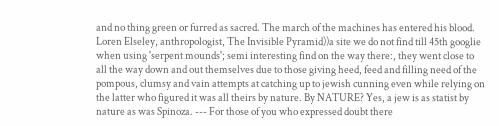and no thing green or furred as sacred. The march of the machines has entered his blood.  Loren Elseley, anthropologist, The Invisible Pyramid))a site we do not find till 45th googlie when using 'serpent mounds'; semi interesting find on the way there:, they went close to all the way down and out themselves due to those giving heed, feed and filling need of the pompous, clumsy and vain attempts at catching up to jewish cunning even while relying on the latter who figured it was all theirs by nature. By NATURE? Yes, a jew is as statist by nature as was Spinoza. --- For those of you who expressed doubt there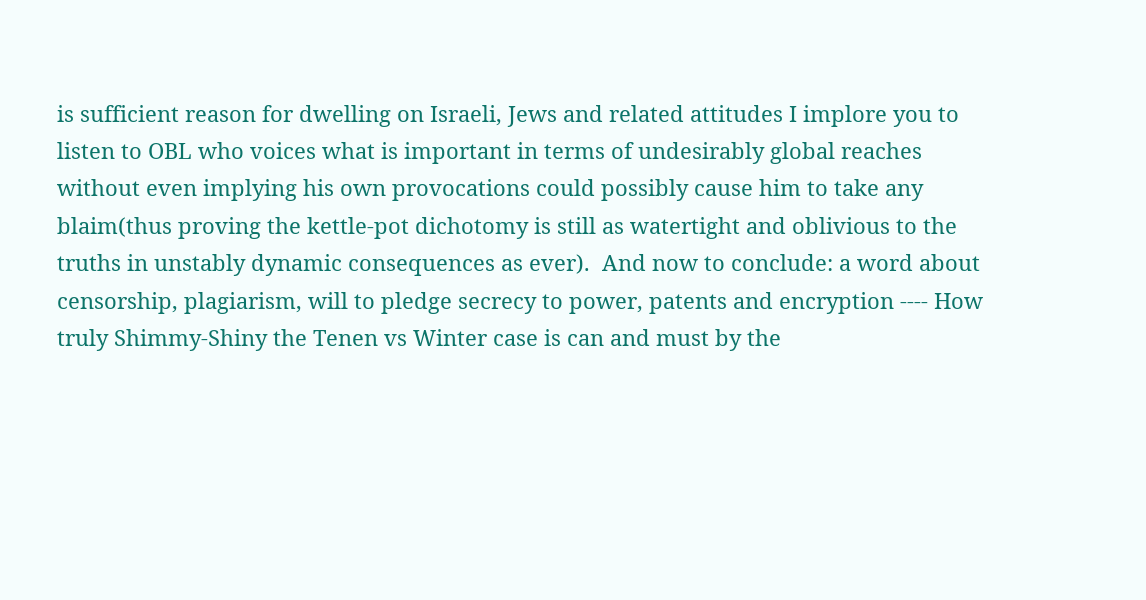is sufficient reason for dwelling on Israeli, Jews and related attitudes I implore you to listen to OBL who voices what is important in terms of undesirably global reaches without even implying his own provocations could possibly cause him to take any blaim(thus proving the kettle-pot dichotomy is still as watertight and oblivious to the truths in unstably dynamic consequences as ever).  And now to conclude: a word about censorship, plagiarism, will to pledge secrecy to power, patents and encryption ---- How truly Shimmy-Shiny the Tenen vs Winter case is can and must by the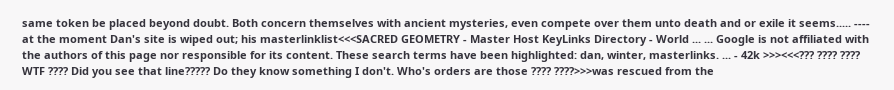same token be placed beyond doubt. Both concern themselves with ancient mysteries, even compete over them unto death and or exile it seems..... ---- at the moment Dan's site is wiped out; his masterlinklist<<<SACRED GEOMETRY - Master Host KeyLinks Directory - World ... ... Google is not affiliated with the authors of this page nor responsible for its content. These search terms have been highlighted: dan, winter, masterlinks. ... - 42k >>><<<??? ???? ???? WTF ???? Did you see that line????? Do they know something I don't. Who's orders are those ???? ????>>>was rescued from the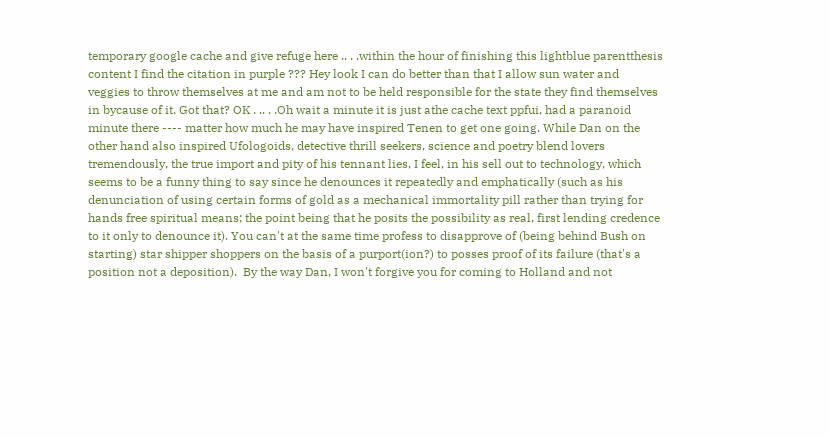temporary google cache and give refuge here .. . .within the hour of finishing this lightblue parentthesis content I find the citation in purple ??? Hey look I can do better than that I allow sun water and veggies to throw themselves at me and am not to be held responsible for the state they find themselves in bycause of it. Got that? OK . .. . .Oh wait a minute it is just athe cache text ppfui, had a paranoid minute there ---- matter how much he may have inspired Tenen to get one going. While Dan on the other hand also inspired Ufologoids, detective thrill seekers, science and poetry blend lovers tremendously, the true import and pity of his tennant lies, I feel, in his sell out to technology, which seems to be a funny thing to say since he denounces it repeatedly and emphatically (such as his denunciation of using certain forms of gold as a mechanical immortality pill rather than trying for hands free spiritual means; the point being that he posits the possibility as real, first lending credence to it only to denounce it). You can't at the same time profess to disapprove of (being behind Bush on starting) star shipper shoppers on the basis of a purport(ion?) to posses proof of its failure (that's a position not a deposition).  By the way Dan, I won't forgive you for coming to Holland and not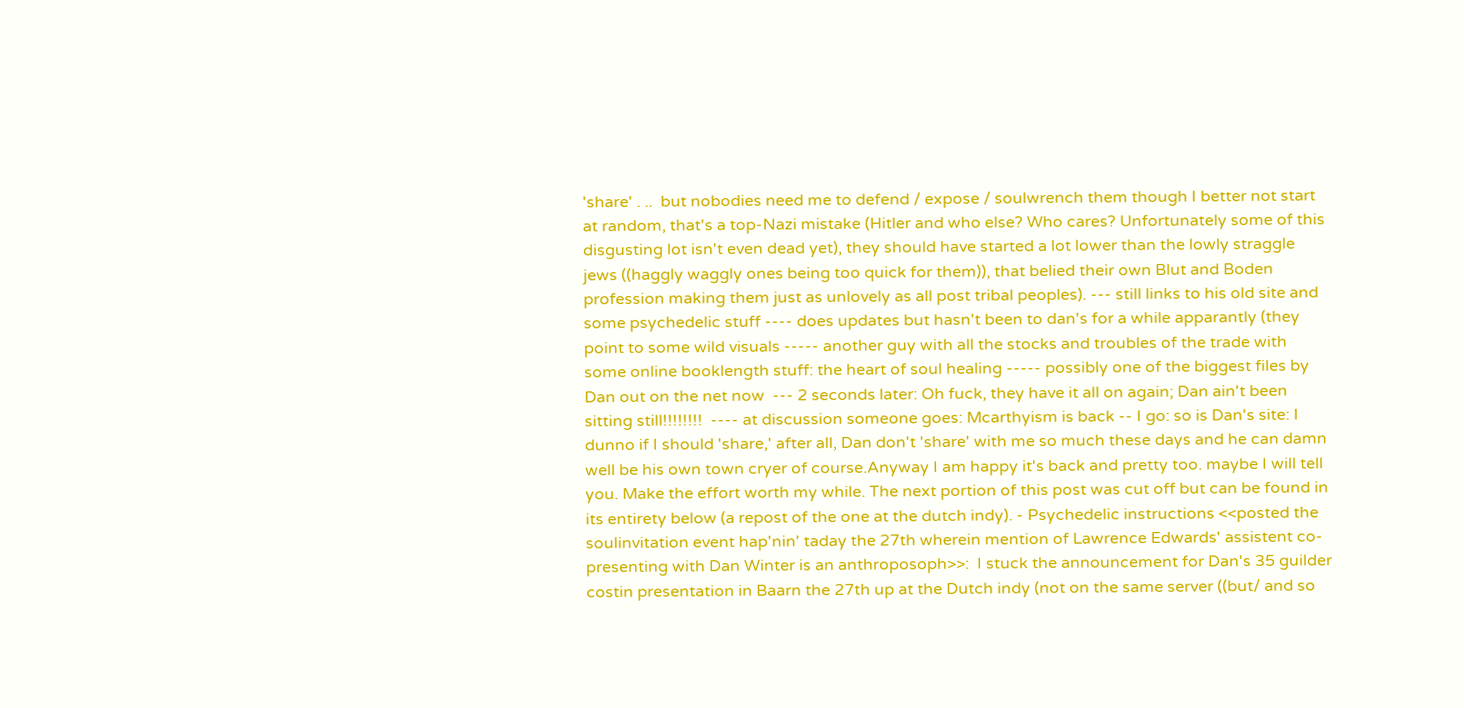'share' . ..  but nobodies need me to defend / expose / soulwrench them though I better not start at random, that's a top-Nazi mistake (Hitler and who else? Who cares? Unfortunately some of this disgusting lot isn't even dead yet), they should have started a lot lower than the lowly straggle jews ((haggly waggly ones being too quick for them)), that belied their own Blut and Boden profession making them just as unlovely as all post tribal peoples). --- still links to his old site and some psychedelic stuff ---- does updates but hasn't been to dan's for a while apparantly (they point to some wild visuals ----- another guy with all the stocks and troubles of the trade with some online booklength stuff: the heart of soul healing ----- possibly one of the biggest files by Dan out on the net now  --- 2 seconds later: Oh fuck, they have it all on again; Dan ain't been sitting still!!!!!!!!  ---- at discussion someone goes: Mcarthyism is back -- I go: so is Dan's site: I dunno if I should 'share,' after all, Dan don't 'share' with me so much these days and he can damn well be his own town cryer of course.Anyway I am happy it's back and pretty too. maybe I will tell you. Make the effort worth my while. The next portion of this post was cut off but can be found in its entirety below (a repost of the one at the dutch indy). - Psychedelic instructions <<posted the soulinvitation event hap'nin' taday the 27th wherein mention of Lawrence Edwards' assistent co-presenting with Dan Winter is an anthroposoph>>:  I stuck the announcement for Dan's 35 guilder costin presentation in Baarn the 27th up at the Dutch indy (not on the same server ((but/ and so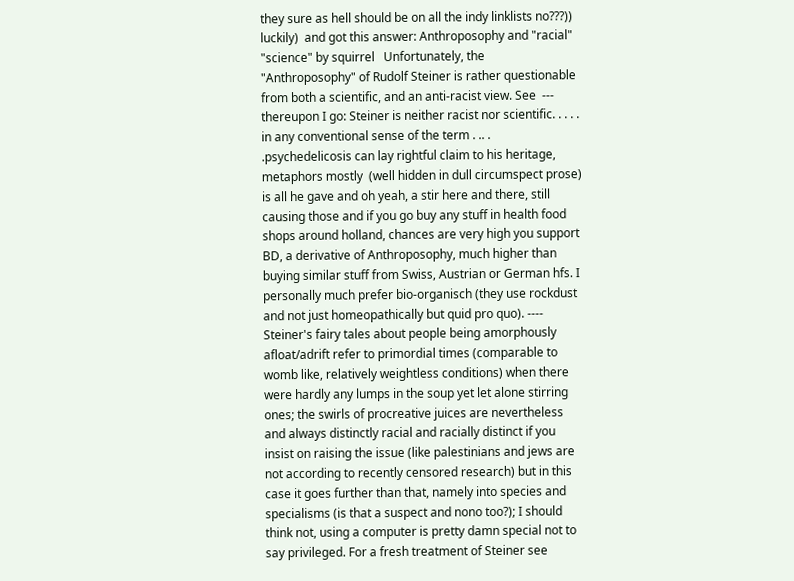they sure as hell should be on all the indy linklists no???)) luckily)  and got this answer: Anthroposophy and "racial" "science" by squirrel   Unfortunately, the "Anthroposophy" of Rudolf Steiner is rather questionable from both a scientific, and an anti-racist view. See  ---   thereupon I go: Steiner is neither racist nor scientific. . . . . in any conventional sense of the term . .. . .psychedelicosis can lay rightful claim to his heritage, metaphors mostly  (well hidden in dull circumspect prose) is all he gave and oh yeah, a stir here and there, still causing those and if you go buy any stuff in health food shops around holland, chances are very high you support BD, a derivative of Anthroposophy, much higher than buying similar stuff from Swiss, Austrian or German hfs. I personally much prefer bio-organisch (they use rockdust and not just homeopathically but quid pro quo). ---- Steiner's fairy tales about people being amorphously afloat/adrift refer to primordial times (comparable to womb like, relatively weightless conditions) when there were hardly any lumps in the soup yet let alone stirring ones; the swirls of procreative juices are nevertheless and always distinctly racial and racially distinct if you insist on raising the issue (like palestinians and jews are not according to recently censored research) but in this case it goes further than that, namely into species and specialisms (is that a suspect and nono too?); I should think not, using a computer is pretty damn special not to say privileged. For a fresh treatment of Steiner see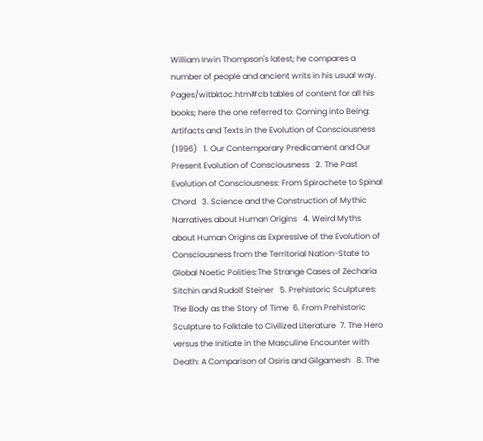William Irwin Thompson's latest; he compares a number of people and ancient writs in his usual way.  Pages/witbktoc.htm#cb tables of content for all his books; here the one referred to: Coming into Being: Artifacts and Texts in the Evolution of Consciousness (1996)   1. Our Contemporary Predicament and Our Present Evolution of Consciousness   2. The Past Evolution of Consciousness: From Spirochete to Spinal Chord   3. Science and the Construction of Mythic Narratives about Human Origins   4. Weird Myths about Human Origins as Expressive of the Evolution of Consciousness from the Territorial Nation-State to Global Noetic Polities:The Strange Cases of Zecharia Sitchin and Rudolf Steiner   5. Prehistoric Sculptures: The Body as the Story of Time  6. From Prehistoric Sculpture to Folktale to Civilized Literature  7. The Hero versus the Initiate in the Masculine Encounter with Death: A Comparison of Osiris and Gilgamesh   8. The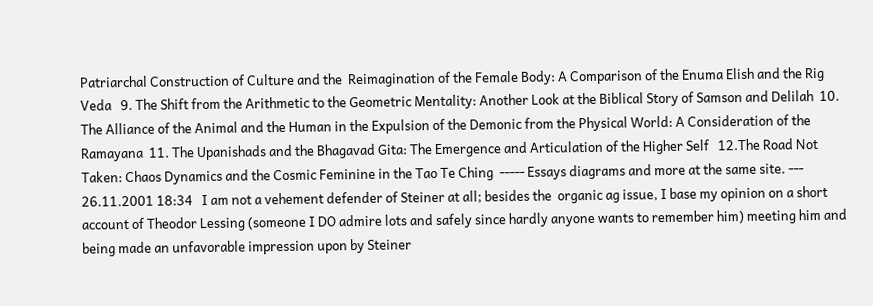Patriarchal Construction of Culture and the  Reimagination of the Female Body: A Comparison of the Enuma Elish and the Rig Veda   9. The Shift from the Arithmetic to the Geometric Mentality: Another Look at the Biblical Story of Samson and Delilah  10. The Alliance of the Animal and the Human in the Expulsion of the Demonic from the Physical World: A Consideration of the Ramayana  11. The Upanishads and the Bhagavad Gita: The Emergence and Articulation of the Higher Self   12.The Road Not Taken: Chaos Dynamics and the Cosmic Feminine in the Tao Te Ching  ----- Essays diagrams and more at the same site. --- 26.11.2001 18:34   I am not a vehement defender of Steiner at all; besides the  organic ag issue, I base my opinion on a short account of Theodor Lessing (someone I DO admire lots and safely since hardly anyone wants to remember him) meeting him and being made an unfavorable impression upon by Steiner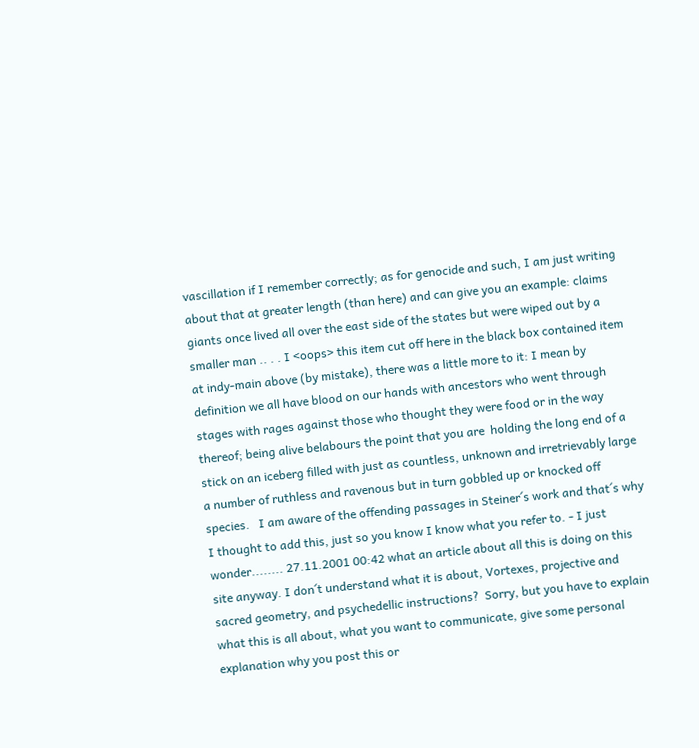vascillation if I remember correctly; as for genocide and such, I am just writing about that at greater length (than here) and can give you an example: claims giants once lived all over the east side of the states but were wiped out by a smaller man .. . . I <oops> this item cut off here in the black box contained item at indy-main above (by mistake), there was a little more to it: I mean by definition we all have blood on our hands with ancestors who went through stages with rages against those who thought they were food or in the way thereof; being alive belabours the point that you are  holding the long end of a stick on an iceberg filled with just as countless, unknown and irretrievably large a number of ruthless and ravenous but in turn gobbled up or knocked off species.   I am aware of the offending passages in Steiner´s work and that´s why I thought to add this, just so you know I know what you refer to. - I just wonder........ 27.11.2001 00:42 what an article about all this is doing on this site anyway. I don´t understand what it is about, Vortexes, projective and sacred geometry, and psychedellic instructions?  Sorry, but you have to explain what this is all about, what you want to communicate, give some personal explanation why you post this or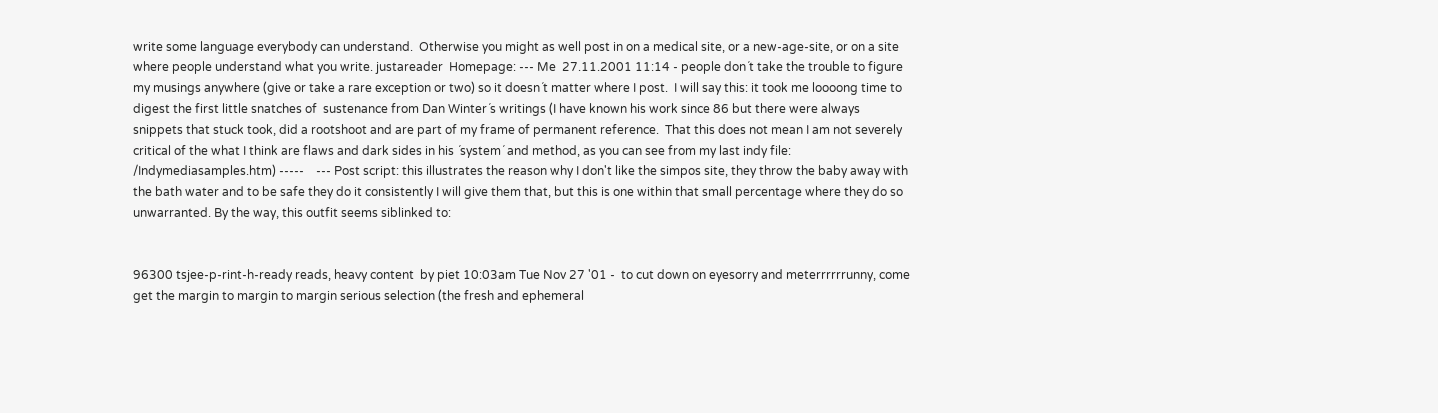write some language everybody can understand.  Otherwise you might as well post in on a medical site, or a new-age-site, or on a site where people understand what you write. justareader  Homepage: --- Me  27.11.2001 11:14 - people don´t take the trouble to figure my musings anywhere (give or take a rare exception or two) so it doesn´t matter where I post.  I will say this: it took me loooong time to digest the first little snatches of  sustenance from Dan Winter´s writings (I have known his work since 86 but there were always snippets that stuck took, did a rootshoot and are part of my frame of permanent reference.  That this does not mean I am not severely critical of the what I think are flaws and dark sides in his ´system´ and method, as you can see from my last indy file: /Indymediasamples.htm) -----    --- Post script: this illustrates the reason why I don't like the simpos site, they throw the baby away with the bath water and to be safe they do it consistently I will give them that, but this is one within that small percentage where they do so unwarranted. By the way, this outfit seems siblinked to:


96300 tsjee-p-rint-h-ready reads, heavy content  by piet 10:03am Tue Nov 27 '01 -  to cut down on eyesorry and meterrrrrrunny, come get the margin to margin to margin serious selection (the fresh and ephemeral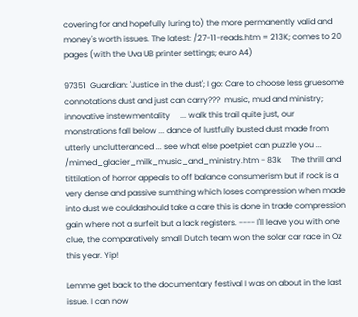covering for and hopefully luring to) the more permanently valid and money's worth issues. The latest: /27-11-reads.htm = 213K; comes to 20 pages (with the Uva UB printer settings; euro A4)

97351  Guardian: 'Justice in the dust'; I go: Care to choose less gruesome connotations dust and just can carry???  music, mud and ministry; innovative instewmentality     ... walk this trail quite just, our monstrations fall below ... dance of lustfully busted dust made from utterly unclutteranced ... see what else poetpiet can puzzle you ...  /mimed_glacier_milk_music_and_ministry.htm - 83k     The thrill and tittilation of horror appeals to off balance consumerism but if rock is a very dense and passive sumthing which loses compression when made into dust we couldashould take a care this is done in trade compression gain where not a surfeit but a lack registers. ---- I'll leave you with one clue, the comparatively small Dutch team won the solar car race in Oz this year. Yip!

Lemme get back to the documentary festival I was on about in the last issue. I can now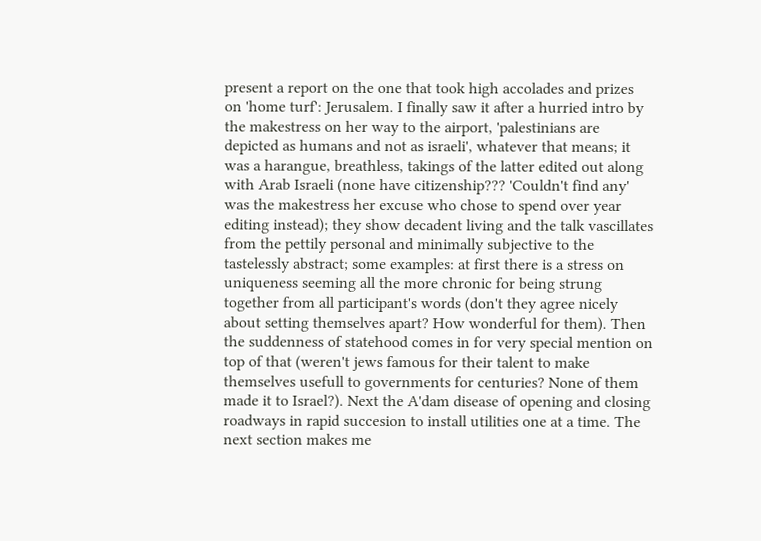present a report on the one that took high accolades and prizes on 'home turf': Jerusalem. I finally saw it after a hurried intro by the makestress on her way to the airport, 'palestinians are depicted as humans and not as israeli', whatever that means; it was a harangue, breathless, takings of the latter edited out along with Arab Israeli (none have citizenship??? 'Couldn't find any' was the makestress her excuse who chose to spend over year editing instead); they show decadent living and the talk vascillates from the pettily personal and minimally subjective to the tastelessly abstract; some examples: at first there is a stress on uniqueness seeming all the more chronic for being strung together from all participant's words (don't they agree nicely about setting themselves apart? How wonderful for them). Then the suddenness of statehood comes in for very special mention on top of that (weren't jews famous for their talent to make themselves usefull to governments for centuries? None of them made it to Israel?). Next the A'dam disease of opening and closing roadways in rapid succesion to install utilities one at a time. The next section makes me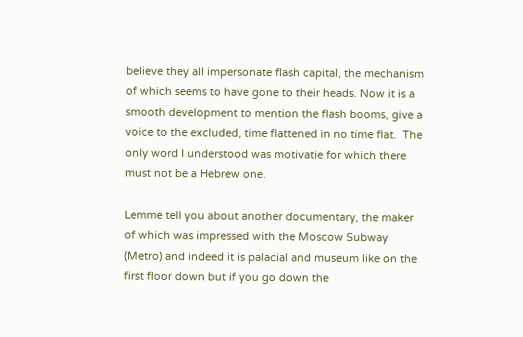believe they all impersonate flash capital, the mechanism of which seems to have gone to their heads. Now it is a smooth development to mention the flash booms, give a voice to the excluded, time flattened in no time flat.  The only word I understood was motivatie for which there must not be a Hebrew one.

Lemme tell you about another documentary, the maker of which was impressed with the Moscow Subway (Metro) and indeed it is palacial and museum like on the first floor down but if you go down the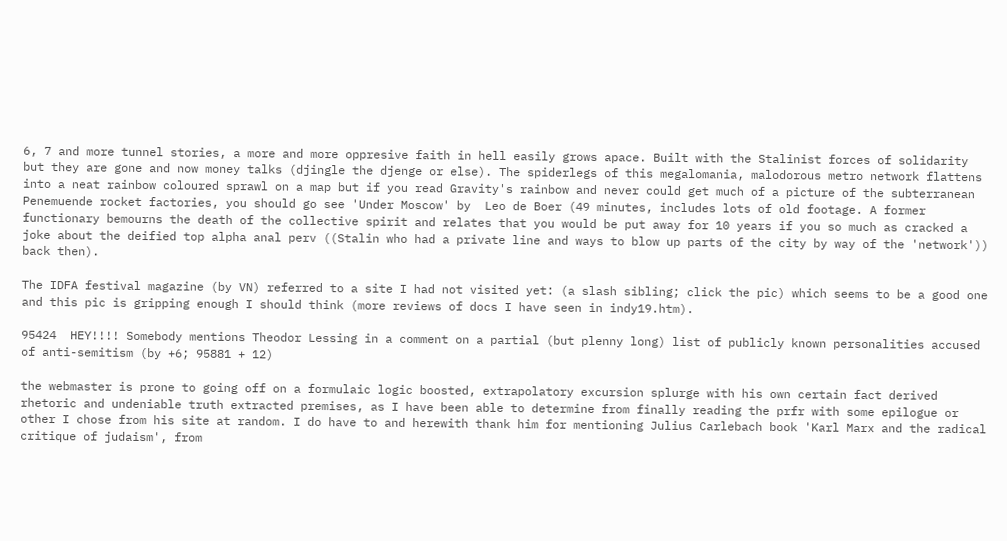6, 7 and more tunnel stories, a more and more oppresive faith in hell easily grows apace. Built with the Stalinist forces of solidarity but they are gone and now money talks (djingle the djenge or else). The spiderlegs of this megalomania, malodorous metro network flattens into a neat rainbow coloured sprawl on a map but if you read Gravity's rainbow and never could get much of a picture of the subterranean Penemuende rocket factories, you should go see 'Under Moscow' by  Leo de Boer (49 minutes, includes lots of old footage. A former functionary bemourns the death of the collective spirit and relates that you would be put away for 10 years if you so much as cracked a joke about the deified top alpha anal perv ((Stalin who had a private line and ways to blow up parts of the city by way of the 'network')) back then).

The IDFA festival magazine (by VN) referred to a site I had not visited yet: (a slash sibling; click the pic) which seems to be a good one and this pic is gripping enough I should think (more reviews of docs I have seen in indy19.htm).

95424  HEY!!!! Somebody mentions Theodor Lessing in a comment on a partial (but plenny long) list of publicly known personalities accused of anti-semitism (by +6; 95881 + 12)

the webmaster is prone to going off on a formulaic logic boosted, extrapolatory excursion splurge with his own certain fact derived rhetoric and undeniable truth extracted premises, as I have been able to determine from finally reading the prfr with some epilogue or other I chose from his site at random. I do have to and herewith thank him for mentioning Julius Carlebach book 'Karl Marx and the radical critique of judaism', from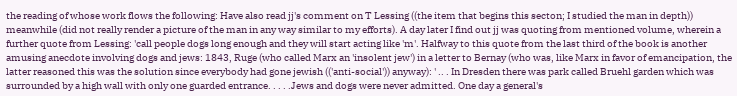the reading of whose work flows the following: Have also read jj's comment on T Lessing ((the item that begins this secton; I studied the man in depth)) meanwhile (did not really render a picture of the man in any way similar to my efforts). A day later I find out jj was quoting from mentioned volume, wherein a further quote from Lessing: 'call people dogs long enough and they will start acting like 'm'. Halfway to this quote from the last third of the book is another amusing anecdote involving dogs and jews: 1843, Ruge (who called Marx an 'insolent jew') in a letter to Bernay (who was, like Marx in favor of emancipation, the latter reasoned this was the solution since everybody had gone jewish (('anti-social')) anyway): ' .. . In Dresden there was park called Bruehl garden which was surrounded by a high wall with only one guarded entrance. . . . .Jews and dogs were never admitted. One day a general's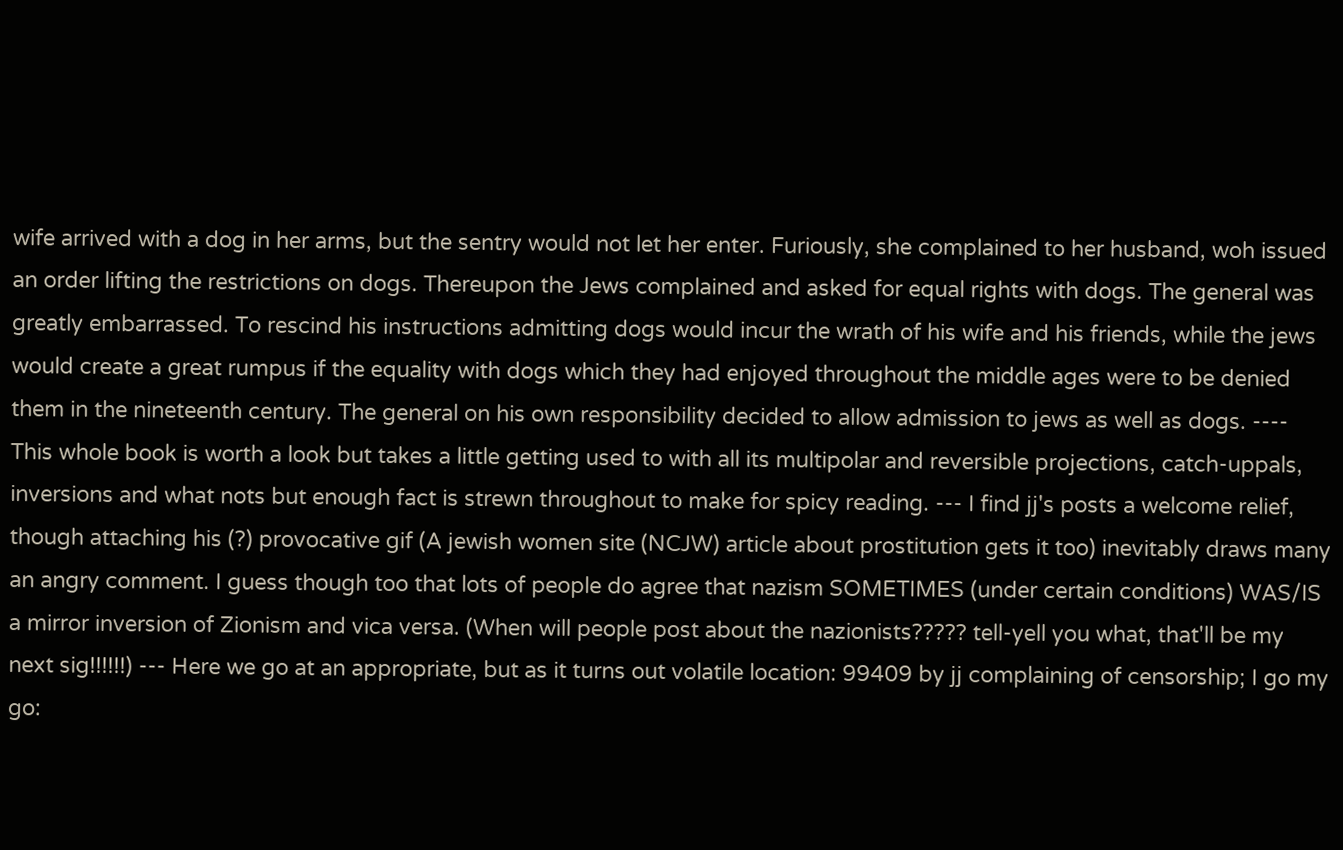wife arrived with a dog in her arms, but the sentry would not let her enter. Furiously, she complained to her husband, woh issued an order lifting the restrictions on dogs. Thereupon the Jews complained and asked for equal rights with dogs. The general was greatly embarrassed. To rescind his instructions admitting dogs would incur the wrath of his wife and his friends, while the jews would create a great rumpus if the equality with dogs which they had enjoyed throughout the middle ages were to be denied them in the nineteenth century. The general on his own responsibility decided to allow admission to jews as well as dogs. ----  This whole book is worth a look but takes a little getting used to with all its multipolar and reversible projections, catch-uppals, inversions and what nots but enough fact is strewn throughout to make for spicy reading. --- I find jj's posts a welcome relief, though attaching his (?) provocative gif (A jewish women site (NCJW) article about prostitution gets it too) inevitably draws many an angry comment. I guess though too that lots of people do agree that nazism SOMETIMES (under certain conditions) WAS/IS a mirror inversion of Zionism and vica versa. (When will people post about the nazionists????? tell-yell you what, that'll be my next sig!!!!!!) --- Here we go at an appropriate, but as it turns out volatile location: 99409 by jj complaining of censorship; I go my go: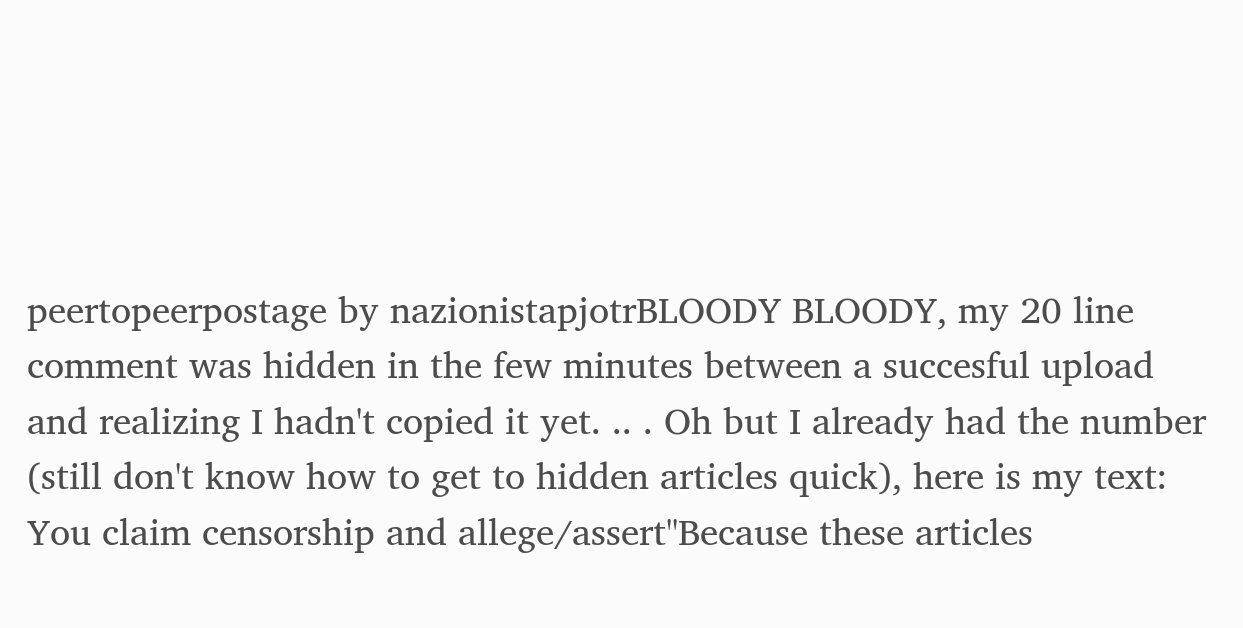peertopeerpostage by nazionistapjotrBLOODY BLOODY, my 20 line comment was hidden in the few minutes between a succesful upload and realizing I hadn't copied it yet. .. . Oh but I already had the number (still don't know how to get to hidden articles quick), here is my text: You claim censorship and allege/assert"Because these articles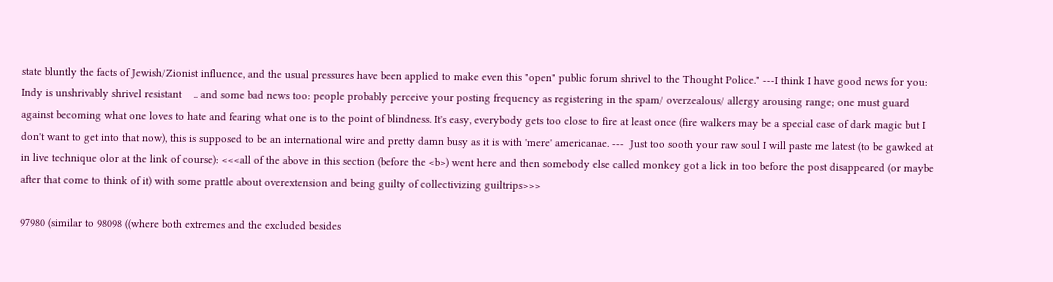state bluntly the facts of Jewish/Zionist influence, and the usual pressures have been applied to make even this "open" public forum shrivel to the Thought Police." ---I think I have good news for you: Indy is unshrivably shrivel resistant    .. and some bad news too: people probably perceive your posting frequency as registering in the spam/ overzealous/ allergy arousing range; one must guard against becoming what one loves to hate and fearing what one is to the point of blindness. It's easy, everybody gets too close to fire at least once (fire walkers may be a special case of dark magic but I don't want to get into that now), this is supposed to be an international wire and pretty damn busy as it is with 'mere' americanae. ---  Just too sooth your raw soul I will paste me latest (to be gawked at in live technique olor at the link of course): <<<all of the above in this section (before the <b>) went here and then somebody else called monkey got a lick in too before the post disappeared (or maybe after that come to think of it) with some prattle about overextension and being guilty of collectivizing guiltrips>>>

97980 (similar to 98098 ((where both extremes and the excluded besides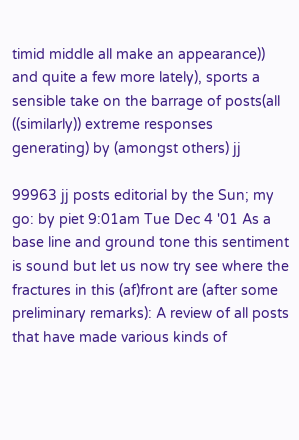timid middle all make an appearance)) and quite a few more lately), sports a sensible take on the barrage of posts(all ((similarly)) extreme responses generating) by (amongst others) jj

99963 jj posts editorial by the Sun; my go: by piet 9:01am Tue Dec 4 '01 As a base line and ground tone this sentiment is sound but let us now try see where the fractures in this (af)front are (after some preliminary remarks): A review of all posts that have made various kinds of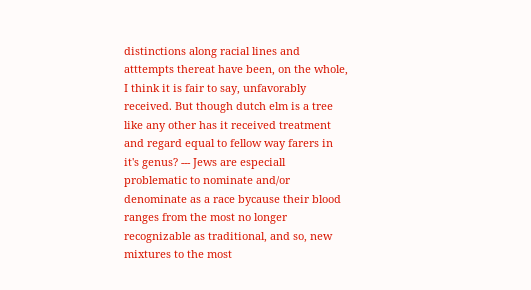distinctions along racial lines and atttempts thereat have been, on the whole, I think it is fair to say, unfavorably received. But though dutch elm is a tree like any other has it received treatment and regard equal to fellow way farers in it's genus? --- Jews are especiall problematic to nominate and/or denominate as a race bycause their blood ranges from the most no longer recognizable as traditional, and so, new mixtures to the most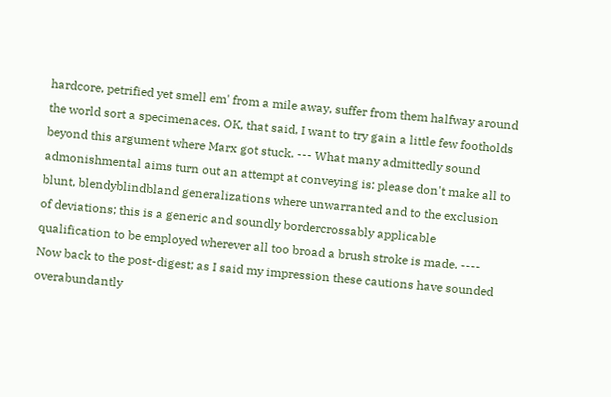hardcore, petrified yet smell em' from a mile away, suffer from them halfway around the world sort a specimenaces. OK, that said, I want to try gain a little few footholds beyond this argument where Marx got stuck. --- What many admittedly sound admonishmental aims turn out an attempt at conveying is: please don't make all to blunt, blendyblindbland generalizations where unwarranted and to the exclusion of deviations; this is a generic and soundly bordercrossably applicable qualification to be employed wherever all too broad a brush stroke is made. ---- Now back to the post-digest; as I said my impression these cautions have sounded overabundantly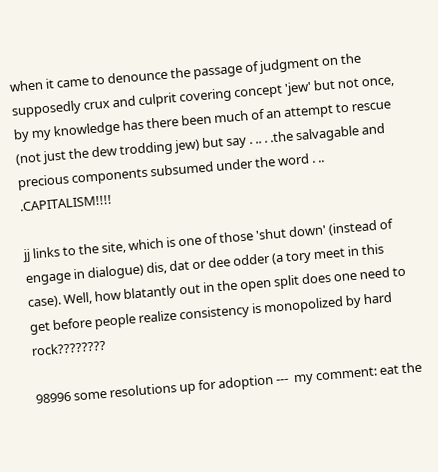when it came to denounce the passage of judgment on the supposedly crux and culprit covering concept 'jew' but not once, by my knowledge has there been much of an attempt to rescue (not just the dew trodding jew) but say . .. . .the salvagable and precious components subsumed under the word . .. .CAPITALISM!!!!

jj links to the site, which is one of those 'shut down' (instead of engage in dialogue) dis, dat or dee odder (a tory meet in this case). Well, how blatantly out in the open split does one need to get before people realize consistency is monopolized by hard rock????????

98996 some resolutions up for adoption ---  my comment: eat the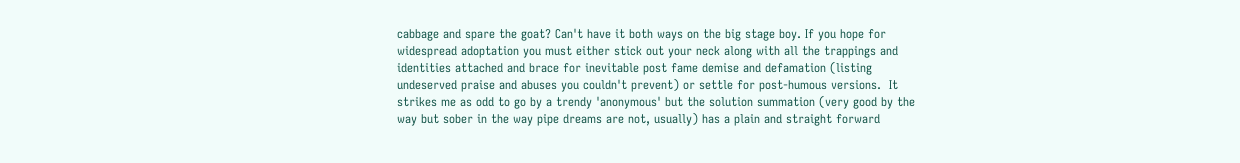cabbage and spare the goat? Can't have it both ways on the big stage boy. If you hope for widespread adoptation you must either stick out your neck along with all the trappings and identities attached and brace for inevitable post fame demise and defamation (listing undeserved praise and abuses you couldn't prevent) or settle for post-humous versions.  It strikes me as odd to go by a trendy 'anonymous' but the solution summation (very good by the way but sober in the way pipe dreams are not, usually) has a plain and straight forward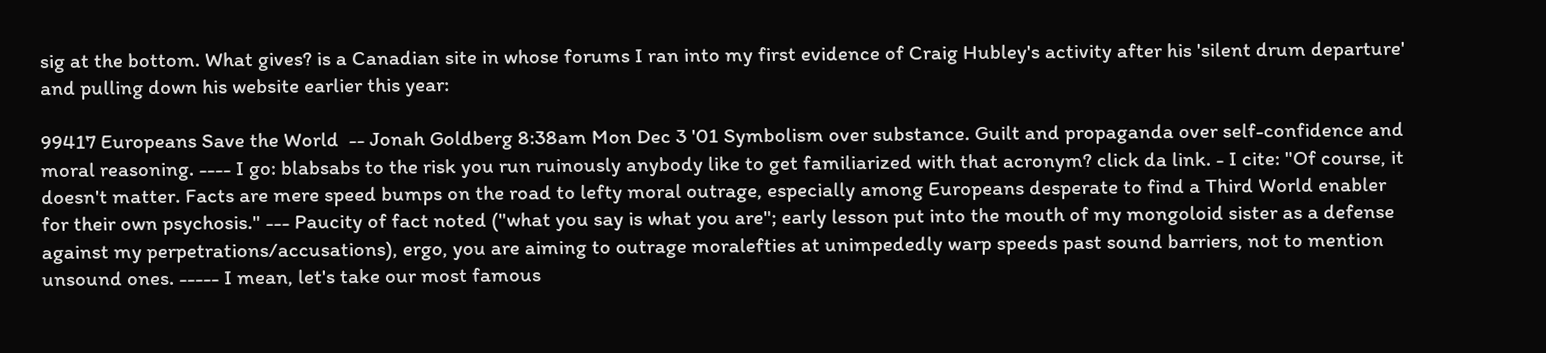sig at the bottom. What gives? is a Canadian site in whose forums I ran into my first evidence of Craig Hubley's activity after his 'silent drum departure' and pulling down his website earlier this year:

99417 Europeans Save the World  -- Jonah Goldberg 8:38am Mon Dec 3 '01 Symbolism over substance. Guilt and propaganda over self-confidence and moral reasoning. ---- I go: blabsabs to the risk you run ruinously anybody like to get familiarized with that acronym? click da link. - I cite: "Of course, it doesn't matter. Facts are mere speed bumps on the road to lefty moral outrage, especially among Europeans desperate to find a Third World enabler for their own psychosis." --- Paucity of fact noted ("what you say is what you are"; early lesson put into the mouth of my mongoloid sister as a defense against my perpetrations/accusations), ergo, you are aiming to outrage moralefties at unimpededly warp speeds past sound barriers, not to mention unsound ones. ----- I mean, let's take our most famous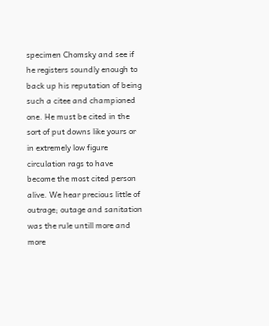specimen Chomsky and see if he registers soundly enough to back up his reputation of being such a citee and championed one. He must be cited in the sort of put downs like yours or in extremely low figure circulation rags to have become the most cited person alive. We hear precious little of outrage; outage and sanitation was the rule untill more and more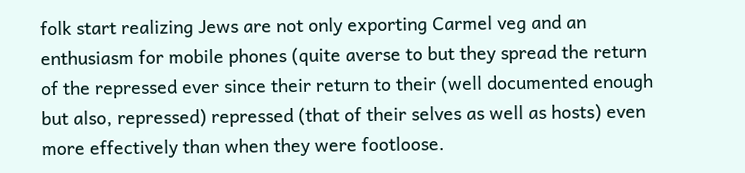folk start realizing Jews are not only exporting Carmel veg and an enthusiasm for mobile phones (quite averse to but they spread the return of the repressed ever since their return to their (well documented enough but also, repressed) repressed (that of their selves as well as hosts) even more effectively than when they were footloose.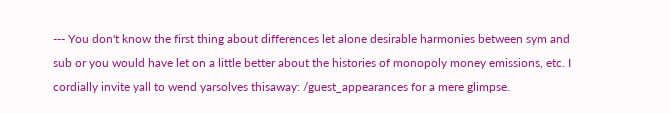--- You don't know the first thing about differences let alone desirable harmonies between sym and sub or you would have let on a little better about the histories of monopoly money emissions, etc. I cordially invite yall to wend yarsolves thisaway: /guest_appearances for a mere glimpse.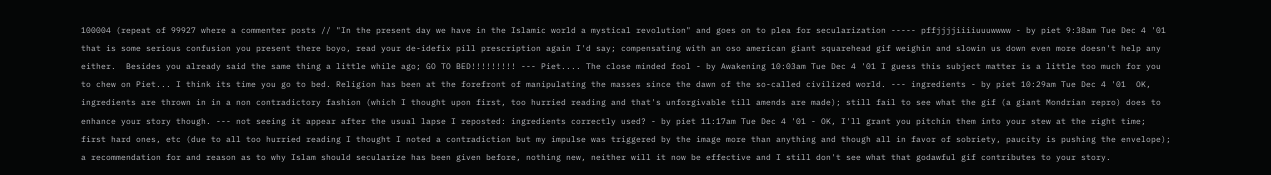100004 (repeat of 99927 where a commenter posts // "In the present day we have in the Islamic world a mystical revolution" and goes on to plea for secularization ----- pffjjjjiiiiuuuwwww - by piet 9:38am Tue Dec 4 '01  that is some serious confusion you present there boyo, read your de-idefix pill prescription again I'd say; compensating with an oso american giant squarehead gif weighin and slowin us down even more doesn't help any either.  Besides you already said the same thing a little while ago; GO TO BED!!!!!!!!! --- Piet.... The close minded fool - by Awakening 10:03am Tue Dec 4 '01 I guess this subject matter is a little too much for you to chew on Piet... I think its time you go to bed. Religion has been at the forefront of manipulating the masses since the dawn of the so-called civilized world. --- ingredients - by piet 10:29am Tue Dec 4 '01  OK, ingredients are thrown in in a non contradictory fashion (which I thought upon first, too hurried reading and that's unforgivable till amends are made); still fail to see what the gif (a giant Mondrian repro) does to enhance your story though. --- not seeing it appear after the usual lapse I reposted: ingredients correctly used? - by piet 11:17am Tue Dec 4 '01 - OK, I'll grant you pitchin them into your stew at the right time; first hard ones, etc (due to all too hurried reading I thought I noted a contradiction but my impulse was triggered by the image more than anything and though all in favor of sobriety, paucity is pushing the envelope); a recommendation for and reason as to why Islam should secularize has been given before, nothing new, neither will it now be effective and I still don't see what that godawful gif contributes to your story.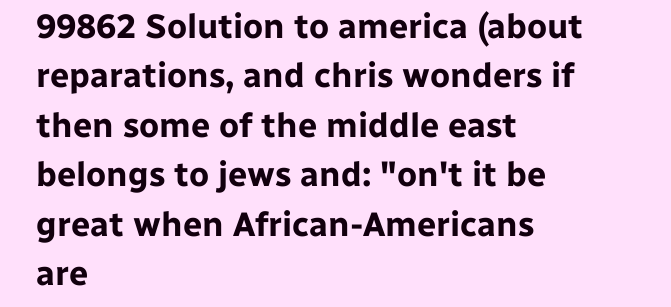99862 Solution to america (about reparations, and chris wonders if then some of the middle east belongs to jews and: "on't it be great when African-Americans are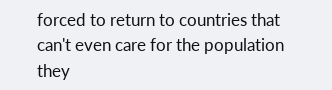forced to return to countries that can't even care for the population they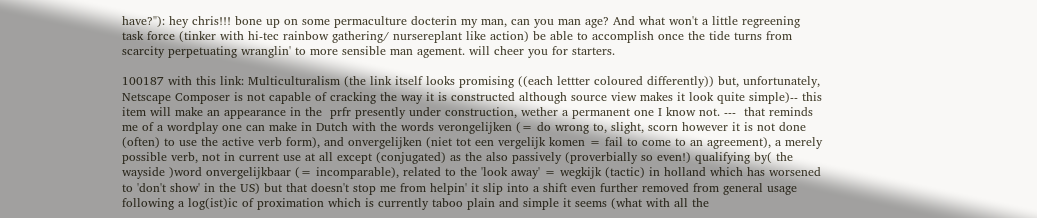have?"): hey chris!!! bone up on some permaculture docterin my man, can you man age? And what won't a little regreening task force (tinker with hi-tec rainbow gathering/ nursereplant like action) be able to accomplish once the tide turns from scarcity perpetuating wranglin' to more sensible man agement. will cheer you for starters.

100187 with this link: Multiculturalism (the link itself looks promising ((each lettter coloured differently)) but, unfortunately, Netscape Composer is not capable of cracking the way it is constructed although source view makes it look quite simple)-- this item will make an appearance in the  prfr presently under construction, wether a permanent one I know not. ---  that reminds me of a wordplay one can make in Dutch with the words verongelijken (= do wrong to, slight, scorn however it is not done (often) to use the active verb form), and onvergelijken (niet tot een vergelijk komen = fail to come to an agreement), a merely possible verb, not in current use at all except (conjugated) as the also passively (proverbially so even!) qualifying by( the wayside )word onvergelijkbaar (= incomparable), related to the 'look away' = wegkijk (tactic) in holland which has worsened to 'don't show' in the US) but that doesn't stop me from helpin' it slip into a shift even further removed from general usage following a log(ist)ic of proximation which is currently taboo plain and simple it seems (what with all the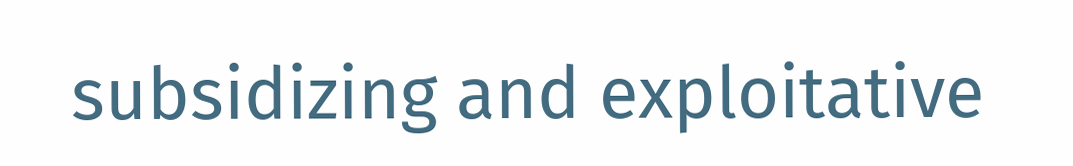subsidizing and exploitative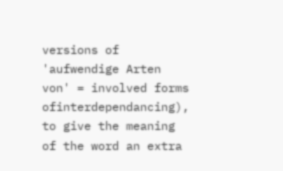versions of 'aufwendige Arten von' = involved forms ofinterdependancing), to give the meaning of the word an extra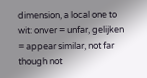dimension, a local one to wit: onver = unfar, gelijken = appear similar, not far though not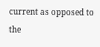current as opposed to the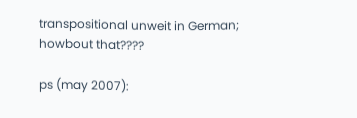transpositional unweit in German; howbout that????

ps (may 2007):